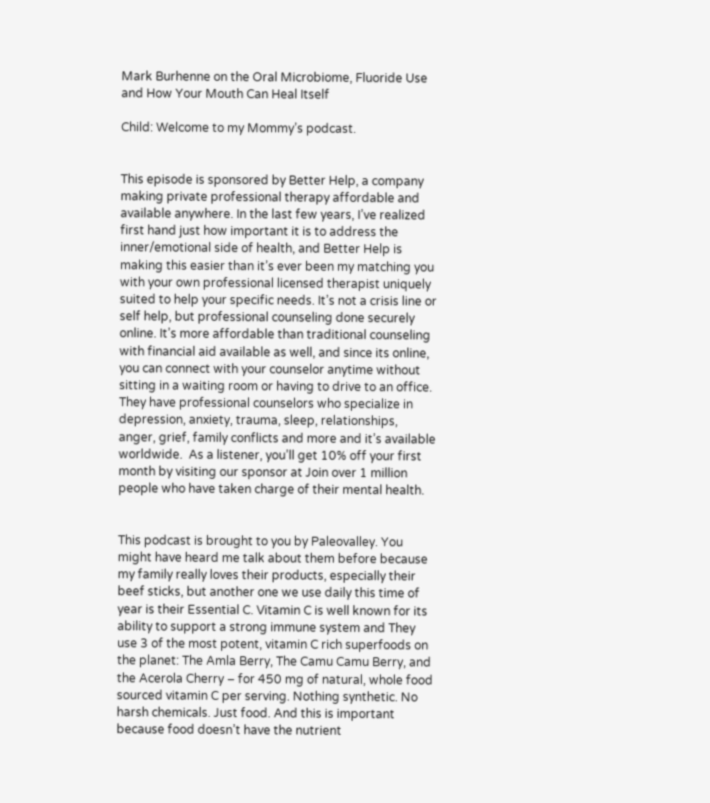Mark Burhenne on the Oral Microbiome, Fluoride Use and How Your Mouth Can Heal Itself

Child: Welcome to my Mommy’s podcast.


This episode is sponsored by Better Help, a company making private professional therapy affordable and available anywhere. In the last few years, I’ve realized first hand just how important it is to address the inner/emotional side of health, and Better Help is making this easier than it’s ever been my matching you with your own professional licensed therapist uniquely suited to help your specific needs. It’s not a crisis line or self help, but professional counseling done securely online. It’s more affordable than traditional counseling with financial aid available as well, and since its online, you can connect with your counselor anytime without sitting in a waiting room or having to drive to an office. They have professional counselors who specialize in depression, anxiety, trauma, sleep, relationships, anger, grief, family conflicts and more and it’s available worldwide.  As a listener, you’ll get 10% off your first month by visiting our sponsor at Join over 1 million people who have taken charge of their mental health.


This podcast is brought to you by Paleovalley. You might have heard me talk about them before because my family really loves their products, especially their beef sticks, but another one we use daily this time of year is their Essential C. Vitamin C is well known for its ability to support a strong immune system and They use 3 of the most potent, vitamin C rich superfoods on the planet: The Amla Berry, The Camu Camu Berry, and the Acerola Cherry – for 450 mg of natural, whole food sourced vitamin C per serving. Nothing synthetic. No harsh chemicals. Just food. And this is important because food doesn’t have the nutrient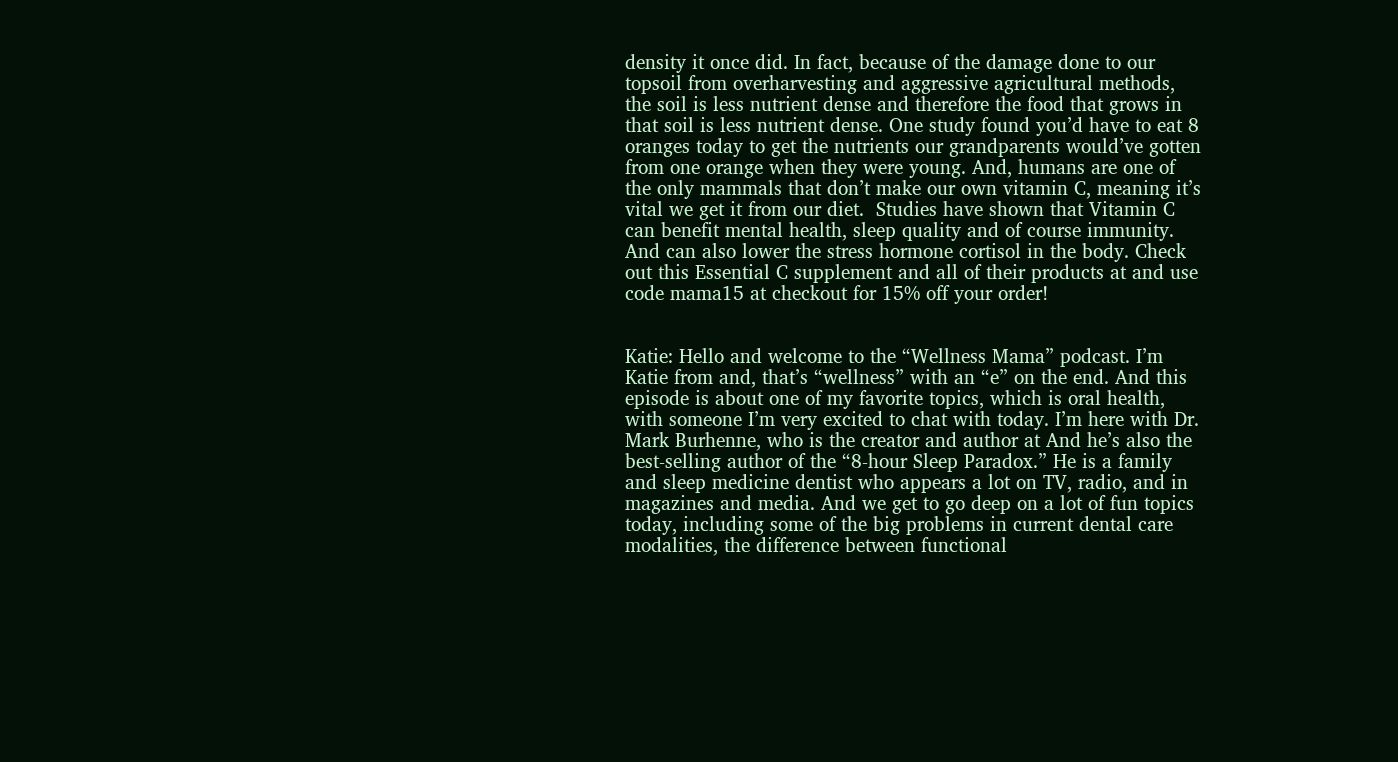density it once did. In fact, because of the damage done to our topsoil from overharvesting and aggressive agricultural methods, the soil is less nutrient dense and therefore the food that grows in that soil is less nutrient dense. One study found you’d have to eat 8 oranges today to get the nutrients our grandparents would’ve gotten from one orange when they were young. And, humans are one of the only mammals that don’t make our own vitamin C, meaning it’s vital we get it from our diet.  Studies have shown that Vitamin C can benefit mental health, sleep quality and of course immunity. And can also lower the stress hormone cortisol in the body. Check out this Essential C supplement and all of their products at and use code mama15 at checkout for 15% off your order!


Katie: Hello and welcome to the “Wellness Mama” podcast. I’m Katie from and, that’s “wellness” with an “e” on the end. And this episode is about one of my favorite topics, which is oral health, with someone I’m very excited to chat with today. I’m here with Dr. Mark Burhenne, who is the creator and author at And he’s also the best-selling author of the “8-hour Sleep Paradox.” He is a family and sleep medicine dentist who appears a lot on TV, radio, and in magazines and media. And we get to go deep on a lot of fun topics today, including some of the big problems in current dental care modalities, the difference between functional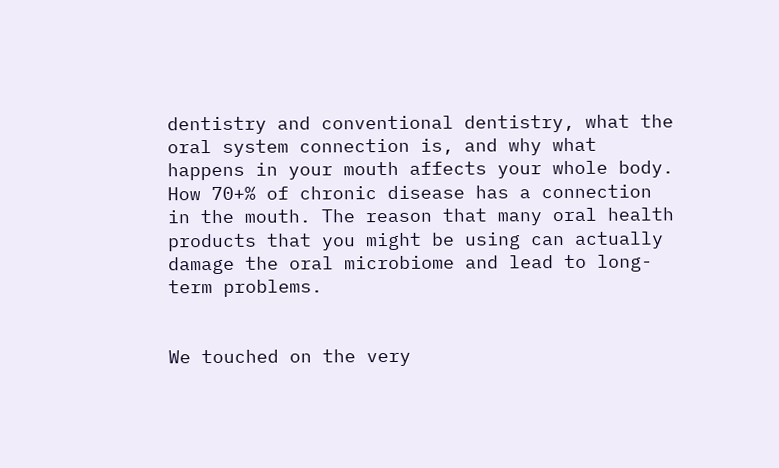dentistry and conventional dentistry, what the oral system connection is, and why what happens in your mouth affects your whole body. How 70+% of chronic disease has a connection in the mouth. The reason that many oral health products that you might be using can actually damage the oral microbiome and lead to long-term problems.


We touched on the very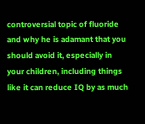controversial topic of fluoride and why he is adamant that you should avoid it, especially in your children, including things like it can reduce IQ by as much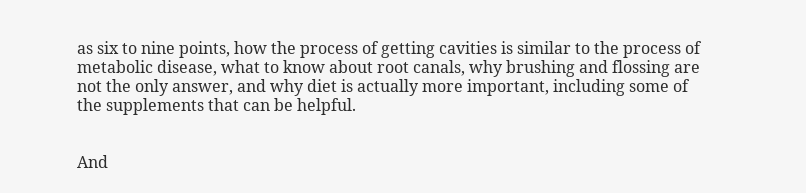as six to nine points, how the process of getting cavities is similar to the process of metabolic disease, what to know about root canals, why brushing and flossing are not the only answer, and why diet is actually more important, including some of the supplements that can be helpful.


And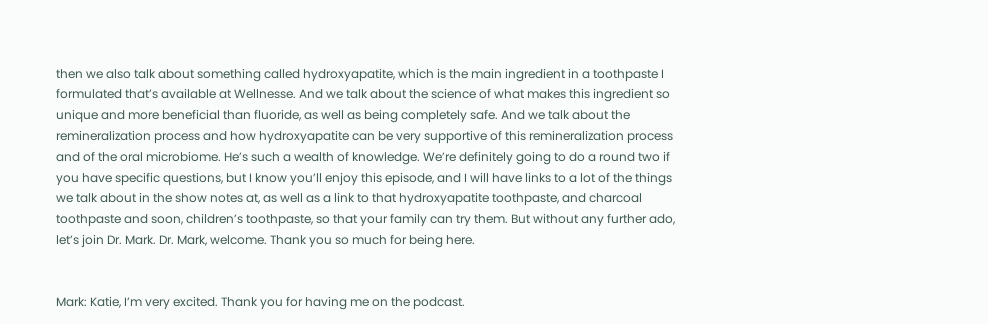then we also talk about something called hydroxyapatite, which is the main ingredient in a toothpaste I formulated that’s available at Wellnesse. And we talk about the science of what makes this ingredient so unique and more beneficial than fluoride, as well as being completely safe. And we talk about the remineralization process and how hydroxyapatite can be very supportive of this remineralization process and of the oral microbiome. He’s such a wealth of knowledge. We’re definitely going to do a round two if you have specific questions, but I know you’ll enjoy this episode, and I will have links to a lot of the things we talk about in the show notes at, as well as a link to that hydroxyapatite toothpaste, and charcoal toothpaste and soon, children’s toothpaste, so that your family can try them. But without any further ado, let’s join Dr. Mark. Dr. Mark, welcome. Thank you so much for being here.


Mark: Katie, I’m very excited. Thank you for having me on the podcast.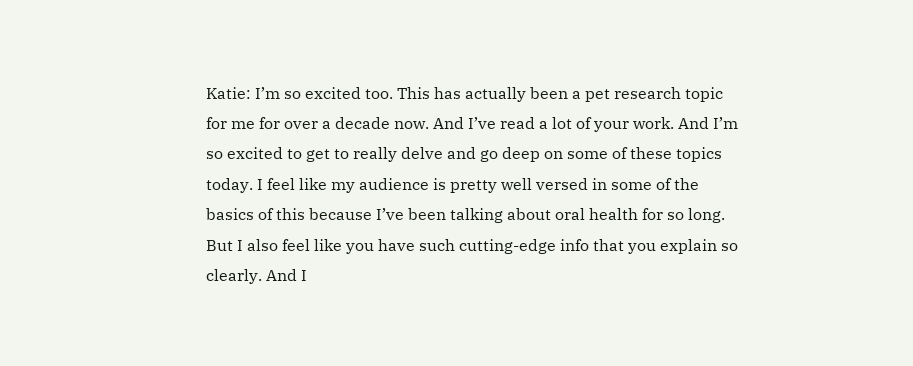Katie: I’m so excited too. This has actually been a pet research topic for me for over a decade now. And I’ve read a lot of your work. And I’m so excited to get to really delve and go deep on some of these topics today. I feel like my audience is pretty well versed in some of the basics of this because I’ve been talking about oral health for so long. But I also feel like you have such cutting-edge info that you explain so clearly. And I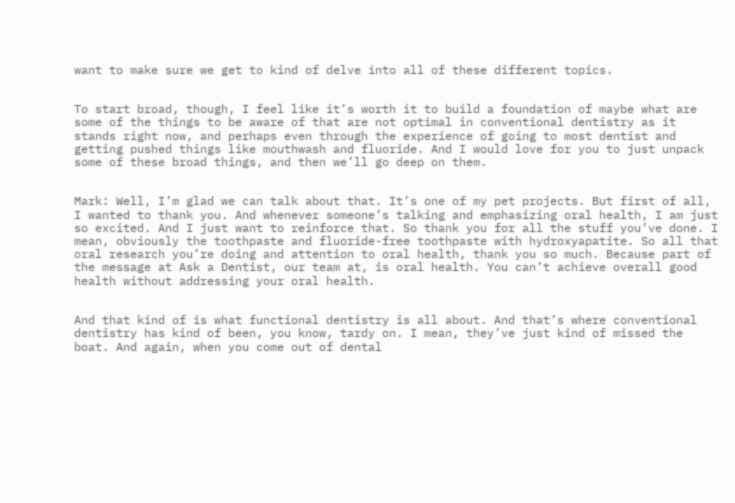want to make sure we get to kind of delve into all of these different topics.


To start broad, though, I feel like it’s worth it to build a foundation of maybe what are some of the things to be aware of that are not optimal in conventional dentistry as it stands right now, and perhaps even through the experience of going to most dentist and getting pushed things like mouthwash and fluoride. And I would love for you to just unpack some of these broad things, and then we’ll go deep on them.


Mark: Well, I’m glad we can talk about that. It’s one of my pet projects. But first of all, I wanted to thank you. And whenever someone’s talking and emphasizing oral health, I am just so excited. And I just want to reinforce that. So thank you for all the stuff you’ve done. I mean, obviously the toothpaste and fluoride-free toothpaste with hydroxyapatite. So all that oral research you’re doing and attention to oral health, thank you so much. Because part of the message at Ask a Dentist, our team at, is oral health. You can’t achieve overall good health without addressing your oral health.


And that kind of is what functional dentistry is all about. And that’s where conventional dentistry has kind of been, you know, tardy on. I mean, they’ve just kind of missed the boat. And again, when you come out of dental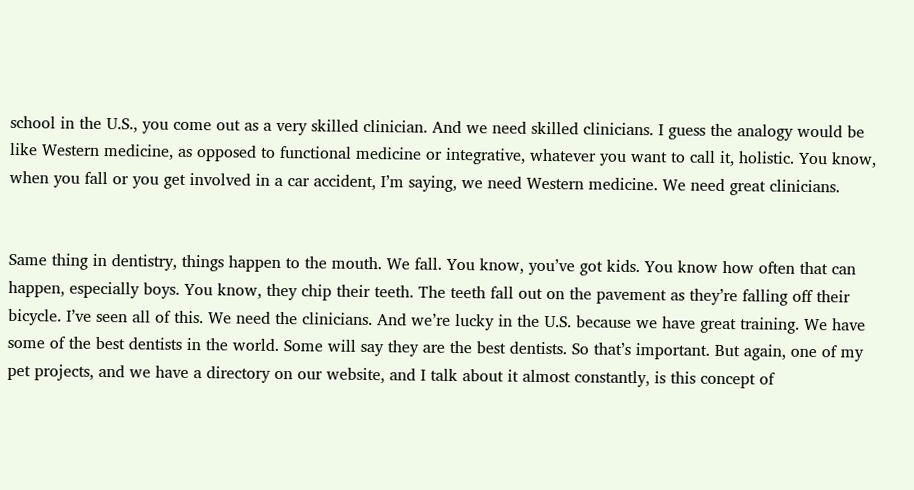school in the U.S., you come out as a very skilled clinician. And we need skilled clinicians. I guess the analogy would be like Western medicine, as opposed to functional medicine or integrative, whatever you want to call it, holistic. You know, when you fall or you get involved in a car accident, I’m saying, we need Western medicine. We need great clinicians.


Same thing in dentistry, things happen to the mouth. We fall. You know, you’ve got kids. You know how often that can happen, especially boys. You know, they chip their teeth. The teeth fall out on the pavement as they’re falling off their bicycle. I’ve seen all of this. We need the clinicians. And we’re lucky in the U.S. because we have great training. We have some of the best dentists in the world. Some will say they are the best dentists. So that’s important. But again, one of my pet projects, and we have a directory on our website, and I talk about it almost constantly, is this concept of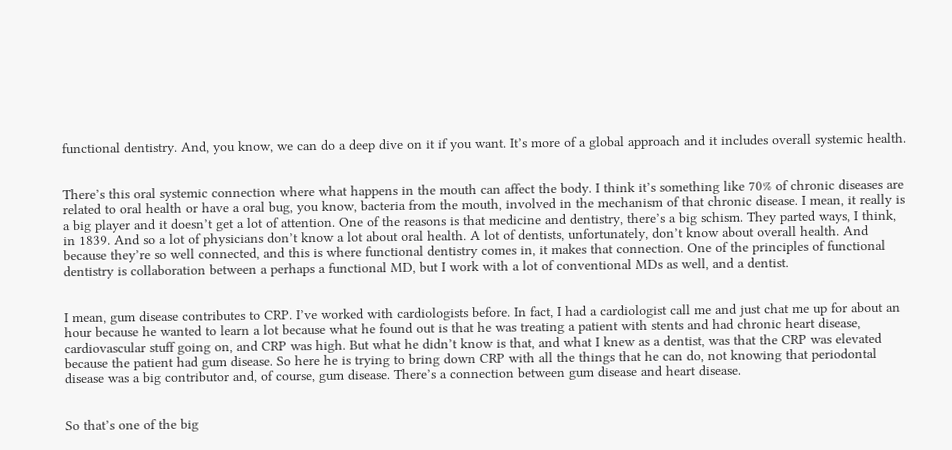functional dentistry. And, you know, we can do a deep dive on it if you want. It’s more of a global approach and it includes overall systemic health.


There’s this oral systemic connection where what happens in the mouth can affect the body. I think it’s something like 70% of chronic diseases are related to oral health or have a oral bug, you know, bacteria from the mouth, involved in the mechanism of that chronic disease. I mean, it really is a big player and it doesn’t get a lot of attention. One of the reasons is that medicine and dentistry, there’s a big schism. They parted ways, I think, in 1839. And so a lot of physicians don’t know a lot about oral health. A lot of dentists, unfortunately, don’t know about overall health. And because they’re so well connected, and this is where functional dentistry comes in, it makes that connection. One of the principles of functional dentistry is collaboration between a perhaps a functional MD, but I work with a lot of conventional MDs as well, and a dentist.


I mean, gum disease contributes to CRP. I’ve worked with cardiologists before. In fact, I had a cardiologist call me and just chat me up for about an hour because he wanted to learn a lot because what he found out is that he was treating a patient with stents and had chronic heart disease, cardiovascular stuff going on, and CRP was high. But what he didn’t know is that, and what I knew as a dentist, was that the CRP was elevated because the patient had gum disease. So here he is trying to bring down CRP with all the things that he can do, not knowing that periodontal disease was a big contributor and, of course, gum disease. There’s a connection between gum disease and heart disease.


So that’s one of the big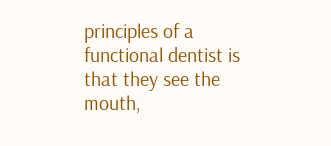principles of a functional dentist is that they see the mouth,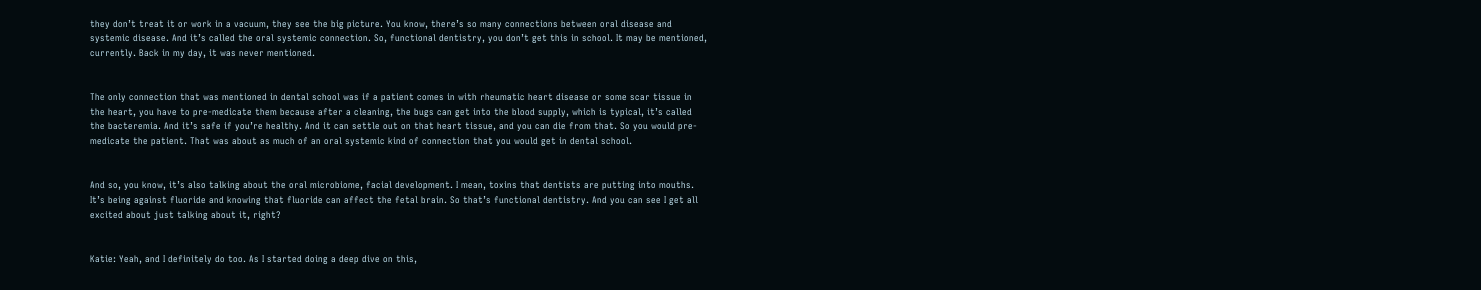they don’t treat it or work in a vacuum, they see the big picture. You know, there’s so many connections between oral disease and systemic disease. And it’s called the oral systemic connection. So, functional dentistry, you don’t get this in school. It may be mentioned, currently. Back in my day, it was never mentioned.


The only connection that was mentioned in dental school was if a patient comes in with rheumatic heart disease or some scar tissue in the heart, you have to pre-medicate them because after a cleaning, the bugs can get into the blood supply, which is typical, it’s called the bacteremia. And it’s safe if you’re healthy. And it can settle out on that heart tissue, and you can die from that. So you would pre-medicate the patient. That was about as much of an oral systemic kind of connection that you would get in dental school.


And so, you know, it’s also talking about the oral microbiome, facial development. I mean, toxins that dentists are putting into mouths. It’s being against fluoride and knowing that fluoride can affect the fetal brain. So that’s functional dentistry. And you can see I get all excited about just talking about it, right?


Katie: Yeah, and I definitely do too. As I started doing a deep dive on this,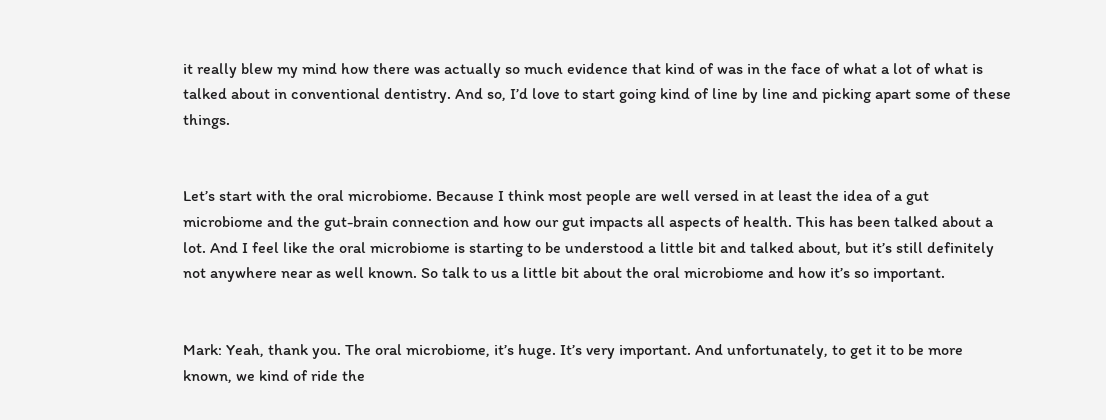it really blew my mind how there was actually so much evidence that kind of was in the face of what a lot of what is talked about in conventional dentistry. And so, I’d love to start going kind of line by line and picking apart some of these things.


Let’s start with the oral microbiome. Because I think most people are well versed in at least the idea of a gut microbiome and the gut-brain connection and how our gut impacts all aspects of health. This has been talked about a lot. And I feel like the oral microbiome is starting to be understood a little bit and talked about, but it’s still definitely not anywhere near as well known. So talk to us a little bit about the oral microbiome and how it’s so important.


Mark: Yeah, thank you. The oral microbiome, it’s huge. It’s very important. And unfortunately, to get it to be more known, we kind of ride the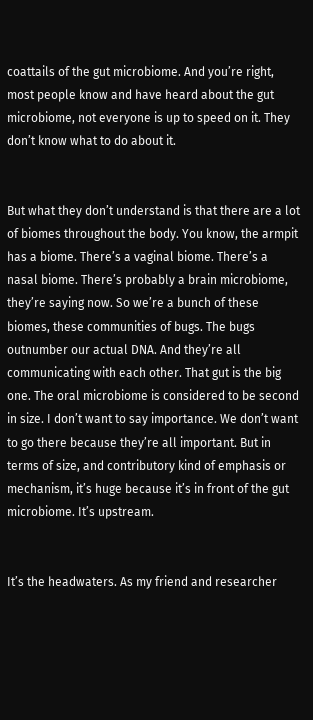coattails of the gut microbiome. And you’re right, most people know and have heard about the gut microbiome, not everyone is up to speed on it. They don’t know what to do about it.


But what they don’t understand is that there are a lot of biomes throughout the body. You know, the armpit has a biome. There’s a vaginal biome. There’s a nasal biome. There’s probably a brain microbiome, they’re saying now. So we’re a bunch of these biomes, these communities of bugs. The bugs outnumber our actual DNA. And they’re all communicating with each other. That gut is the big one. The oral microbiome is considered to be second in size. I don’t want to say importance. We don’t want to go there because they’re all important. But in terms of size, and contributory kind of emphasis or mechanism, it’s huge because it’s in front of the gut microbiome. It’s upstream.


It’s the headwaters. As my friend and researcher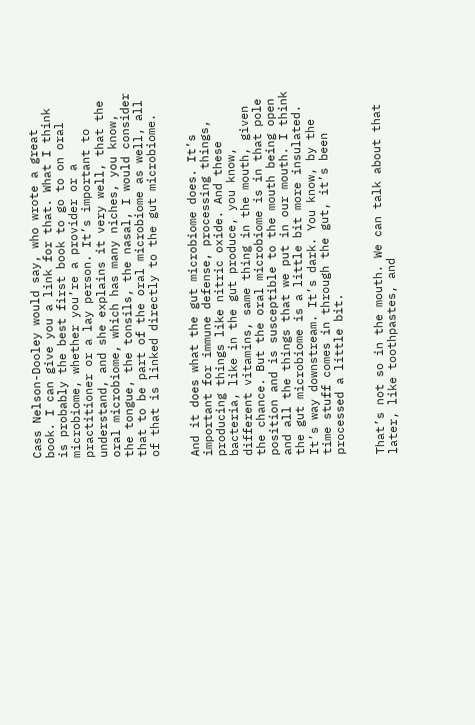Cass Nelson-Dooley would say, who wrote a great book. I can give you a link for that. What I think is probably the best first book to go to on oral microbiome, whether you’re a provider or a practitioner or a lay person. It’s important to understand, and she explains it very well, that the oral microbiome, which has many niches, you know, the tongue, the tonsils, the nasal, I would consider that to be part of the oral microbiome as well, all of that is linked directly to the gut microbiome.


And it does what the gut microbiome does. It’s important for immune defense, processing things, producing things like nitric oxide. And these bacteria, like in the gut produce, you know, different vitamins, same thing in the mouth, given the chance. But the oral microbiome is in that pole position and is susceptible to the mouth being open and all the things that we put in our mouth. I think the gut microbiome is a little bit more insulated. It’s way downstream. It’s dark. You know, by the time stuff comes in through the gut, it’s been processed a little bit.


That’s not so in the mouth. We can talk about that later, like toothpastes, and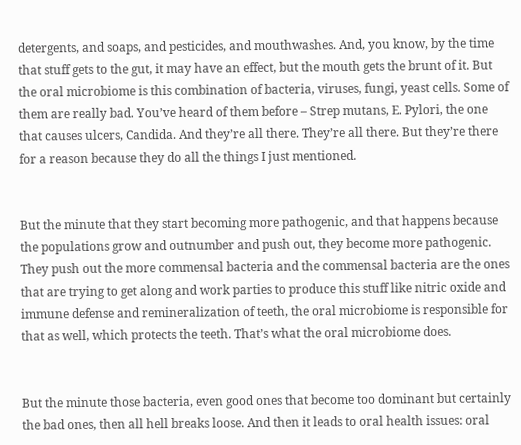detergents, and soaps, and pesticides, and mouthwashes. And, you know, by the time that stuff gets to the gut, it may have an effect, but the mouth gets the brunt of it. But the oral microbiome is this combination of bacteria, viruses, fungi, yeast cells. Some of them are really bad. You’ve heard of them before – Strep mutans, E. Pylori, the one that causes ulcers, Candida. And they’re all there. They’re all there. But they’re there for a reason because they do all the things I just mentioned.


But the minute that they start becoming more pathogenic, and that happens because the populations grow and outnumber and push out, they become more pathogenic. They push out the more commensal bacteria and the commensal bacteria are the ones that are trying to get along and work parties to produce this stuff like nitric oxide and immune defense and remineralization of teeth, the oral microbiome is responsible for that as well, which protects the teeth. That’s what the oral microbiome does.


But the minute those bacteria, even good ones that become too dominant but certainly the bad ones, then all hell breaks loose. And then it leads to oral health issues: oral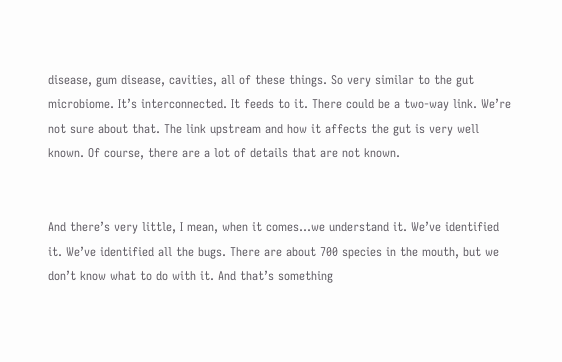disease, gum disease, cavities, all of these things. So very similar to the gut microbiome. It’s interconnected. It feeds to it. There could be a two-way link. We’re not sure about that. The link upstream and how it affects the gut is very well known. Of course, there are a lot of details that are not known.


And there’s very little, I mean, when it comes…we understand it. We’ve identified it. We’ve identified all the bugs. There are about 700 species in the mouth, but we don’t know what to do with it. And that’s something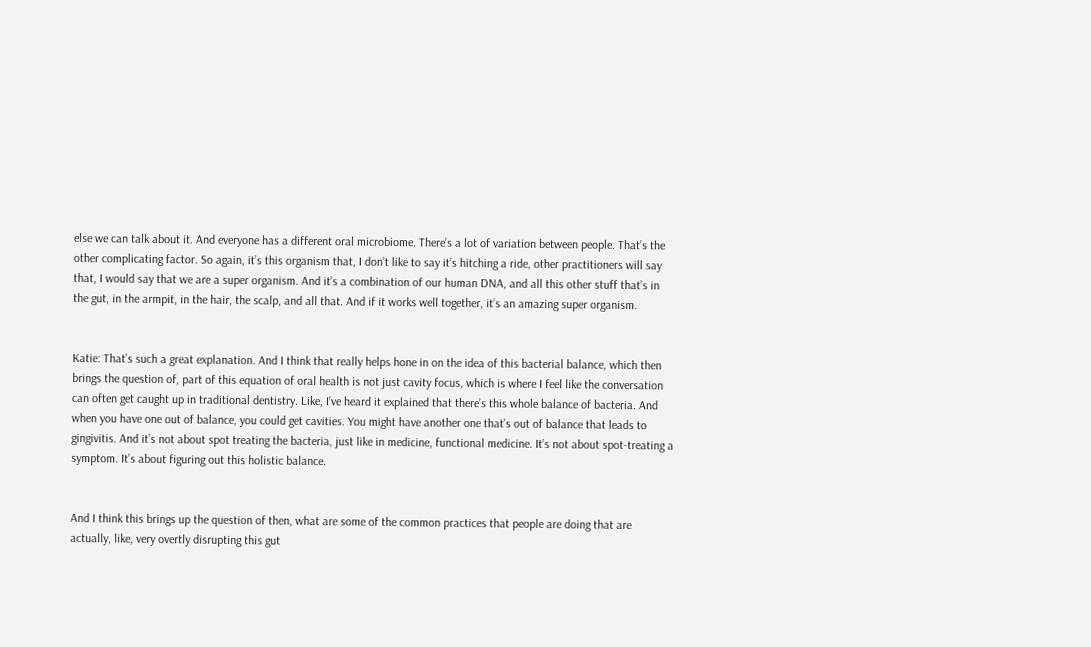else we can talk about it. And everyone has a different oral microbiome. There’s a lot of variation between people. That’s the other complicating factor. So again, it’s this organism that, I don’t like to say it’s hitching a ride, other practitioners will say that, I would say that we are a super organism. And it’s a combination of our human DNA, and all this other stuff that’s in the gut, in the armpit, in the hair, the scalp, and all that. And if it works well together, it’s an amazing super organism.


Katie: That’s such a great explanation. And I think that really helps hone in on the idea of this bacterial balance, which then brings the question of, part of this equation of oral health is not just cavity focus, which is where I feel like the conversation can often get caught up in traditional dentistry. Like, I’ve heard it explained that there’s this whole balance of bacteria. And when you have one out of balance, you could get cavities. You might have another one that’s out of balance that leads to gingivitis. And it’s not about spot treating the bacteria, just like in medicine, functional medicine. It’s not about spot-treating a symptom. It’s about figuring out this holistic balance.


And I think this brings up the question of then, what are some of the common practices that people are doing that are actually, like, very overtly disrupting this gut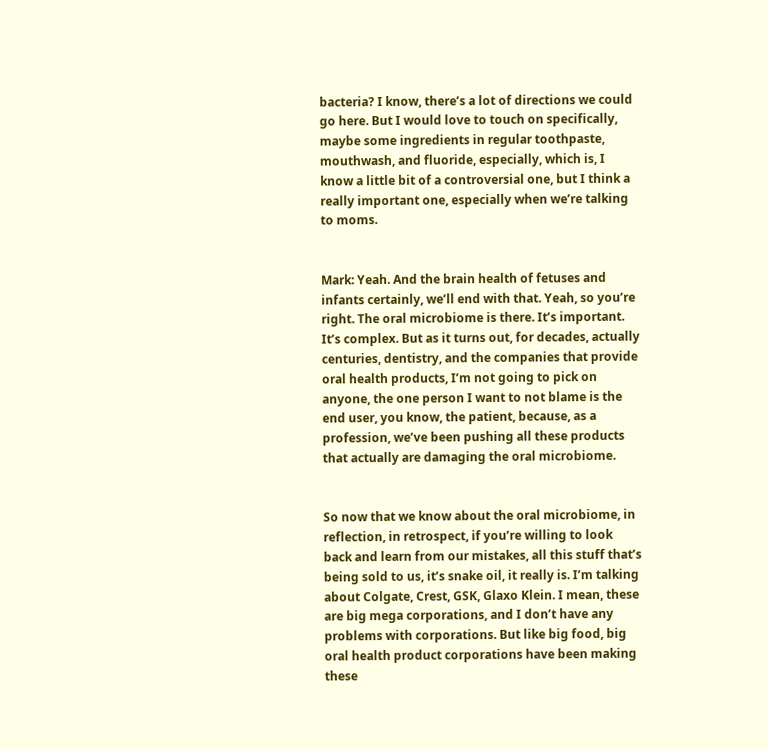bacteria? I know, there’s a lot of directions we could go here. But I would love to touch on specifically, maybe some ingredients in regular toothpaste, mouthwash, and fluoride, especially, which is, I know a little bit of a controversial one, but I think a really important one, especially when we’re talking to moms.


Mark: Yeah. And the brain health of fetuses and infants certainly, we’ll end with that. Yeah, so you’re right. The oral microbiome is there. It’s important. It’s complex. But as it turns out, for decades, actually centuries, dentistry, and the companies that provide oral health products, I’m not going to pick on anyone, the one person I want to not blame is the end user, you know, the patient, because, as a profession, we’ve been pushing all these products that actually are damaging the oral microbiome.


So now that we know about the oral microbiome, in reflection, in retrospect, if you’re willing to look back and learn from our mistakes, all this stuff that’s being sold to us, it’s snake oil, it really is. I’m talking about Colgate, Crest, GSK, Glaxo Klein. I mean, these are big mega corporations, and I don’t have any problems with corporations. But like big food, big oral health product corporations have been making these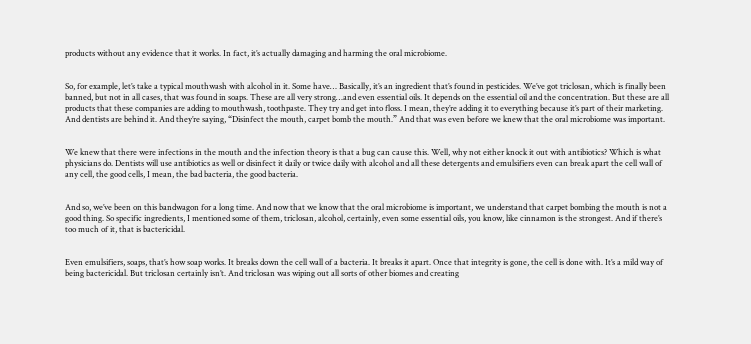products without any evidence that it works. In fact, it’s actually damaging and harming the oral microbiome.


So, for example, let’s take a typical mouthwash with alcohol in it. Some have… Basically, it’s an ingredient that’s found in pesticides. We’ve got triclosan, which is finally been banned, but not in all cases, that was found in soaps. These are all very strong…and even essential oils. It depends on the essential oil and the concentration. But these are all products that these companies are adding to mouthwash, toothpaste. They try and get into floss. I mean, they’re adding it to everything because it’s part of their marketing. And dentists are behind it. And they’re saying, “Disinfect the mouth, carpet bomb the mouth.” And that was even before we knew that the oral microbiome was important.


We knew that there were infections in the mouth and the infection theory is that a bug can cause this. Well, why not either knock it out with antibiotics? Which is what physicians do. Dentists will use antibiotics as well or disinfect it daily or twice daily with alcohol and all these detergents and emulsifiers even can break apart the cell wall of any cell, the good cells, I mean, the bad bacteria, the good bacteria.


And so, we’ve been on this bandwagon for a long time. And now that we know that the oral microbiome is important, we understand that carpet bombing the mouth is not a good thing. So specific ingredients, I mentioned some of them, triclosan, alcohol, certainly, even some essential oils, you know, like cinnamon is the strongest. And if there’s too much of it, that is bactericidal.


Even emulsifiers, soaps, that’s how soap works. It breaks down the cell wall of a bacteria. It breaks it apart. Once that integrity is gone, the cell is done with. It’s a mild way of being bactericidal. But triclosan certainly isn’t. And triclosan was wiping out all sorts of other biomes and creating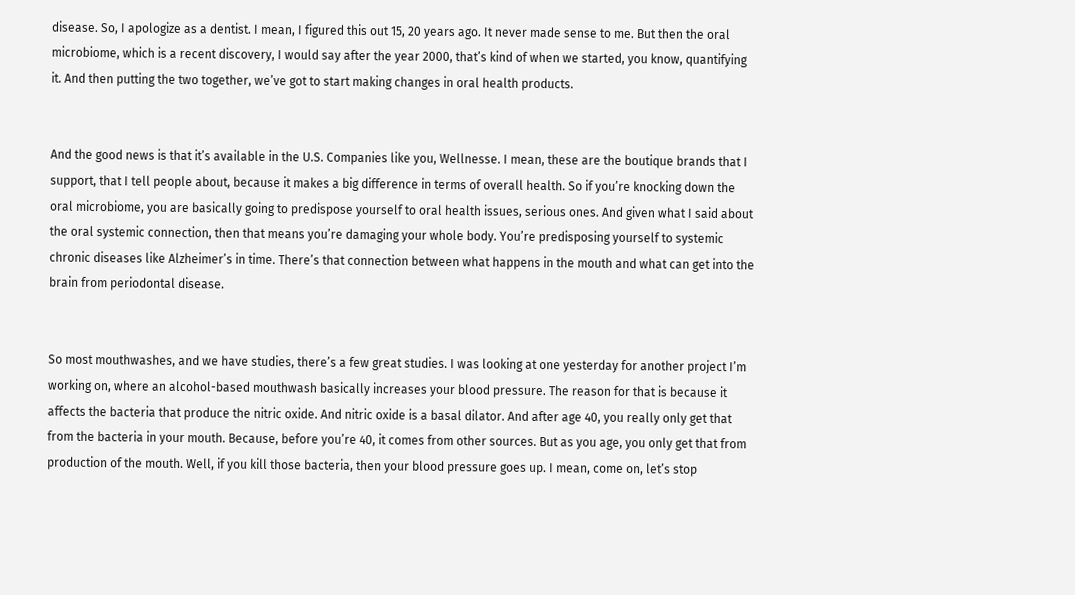disease. So, I apologize as a dentist. I mean, I figured this out 15, 20 years ago. It never made sense to me. But then the oral microbiome, which is a recent discovery, I would say after the year 2000, that’s kind of when we started, you know, quantifying it. And then putting the two together, we’ve got to start making changes in oral health products.


And the good news is that it’s available in the U.S. Companies like you, Wellnesse. I mean, these are the boutique brands that I support, that I tell people about, because it makes a big difference in terms of overall health. So if you’re knocking down the oral microbiome, you are basically going to predispose yourself to oral health issues, serious ones. And given what I said about the oral systemic connection, then that means you’re damaging your whole body. You’re predisposing yourself to systemic chronic diseases like Alzheimer’s in time. There’s that connection between what happens in the mouth and what can get into the brain from periodontal disease.


So most mouthwashes, and we have studies, there’s a few great studies. I was looking at one yesterday for another project I’m working on, where an alcohol-based mouthwash basically increases your blood pressure. The reason for that is because it affects the bacteria that produce the nitric oxide. And nitric oxide is a basal dilator. And after age 40, you really only get that from the bacteria in your mouth. Because, before you’re 40, it comes from other sources. But as you age, you only get that from production of the mouth. Well, if you kill those bacteria, then your blood pressure goes up. I mean, come on, let’s stop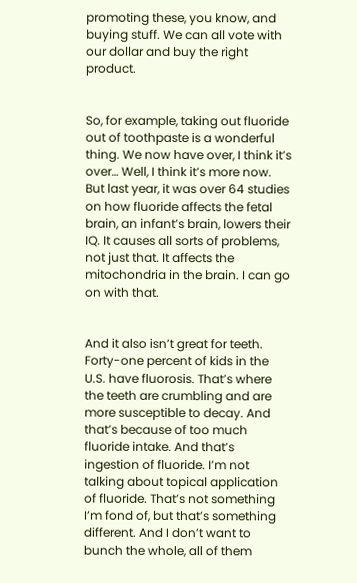promoting these, you know, and buying stuff. We can all vote with our dollar and buy the right product.


So, for example, taking out fluoride out of toothpaste is a wonderful thing. We now have over, I think it’s over… Well, I think it’s more now. But last year, it was over 64 studies on how fluoride affects the fetal brain, an infant’s brain, lowers their IQ. It causes all sorts of problems, not just that. It affects the mitochondria in the brain. I can go on with that.


And it also isn’t great for teeth. Forty-one percent of kids in the U.S. have fluorosis. That’s where the teeth are crumbling and are more susceptible to decay. And that’s because of too much fluoride intake. And that’s ingestion of fluoride. I’m not talking about topical application of fluoride. That’s not something I’m fond of, but that’s something different. And I don’t want to bunch the whole, all of them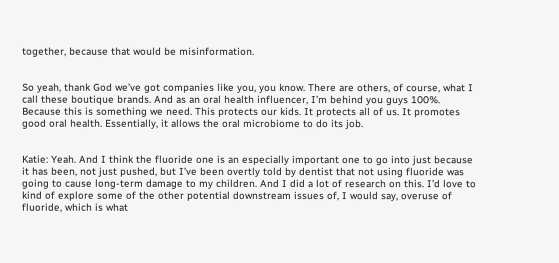together, because that would be misinformation.


So yeah, thank God we’ve got companies like you, you know. There are others, of course, what I call these boutique brands. And as an oral health influencer, I’m behind you guys 100%. Because this is something we need. This protects our kids. It protects all of us. It promotes good oral health. Essentially, it allows the oral microbiome to do its job.


Katie: Yeah. And I think the fluoride one is an especially important one to go into just because it has been, not just pushed, but I’ve been overtly told by dentist that not using fluoride was going to cause long-term damage to my children. And I did a lot of research on this. I’d love to kind of explore some of the other potential downstream issues of, I would say, overuse of fluoride, which is what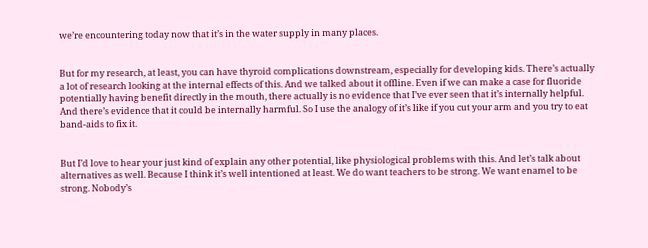we’re encountering today now that it’s in the water supply in many places.


But for my research, at least, you can have thyroid complications downstream, especially for developing kids. There’s actually a lot of research looking at the internal effects of this. And we talked about it offline. Even if we can make a case for fluoride potentially having benefit directly in the mouth, there actually is no evidence that I’ve ever seen that it’s internally helpful. And there’s evidence that it could be internally harmful. So I use the analogy of it’s like if you cut your arm and you try to eat band-aids to fix it.


But I’d love to hear your just kind of explain any other potential, like physiological problems with this. And let’s talk about alternatives as well. Because I think it’s well intentioned at least. We do want teachers to be strong. We want enamel to be strong. Nobody’s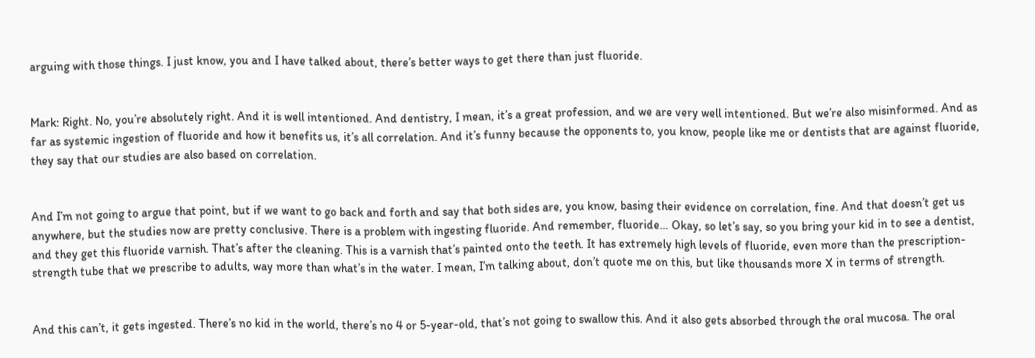arguing with those things. I just know, you and I have talked about, there’s better ways to get there than just fluoride.


Mark: Right. No, you’re absolutely right. And it is well intentioned. And dentistry, I mean, it’s a great profession, and we are very well intentioned. But we’re also misinformed. And as far as systemic ingestion of fluoride and how it benefits us, it’s all correlation. And it’s funny because the opponents to, you know, people like me or dentists that are against fluoride, they say that our studies are also based on correlation.


And I’m not going to argue that point, but if we want to go back and forth and say that both sides are, you know, basing their evidence on correlation, fine. And that doesn’t get us anywhere, but the studies now are pretty conclusive. There is a problem with ingesting fluoride. And remember, fluoride… Okay, so let’s say, so you bring your kid in to see a dentist, and they get this fluoride varnish. That’s after the cleaning. This is a varnish that’s painted onto the teeth. It has extremely high levels of fluoride, even more than the prescription-strength tube that we prescribe to adults, way more than what’s in the water. I mean, I’m talking about, don’t quote me on this, but like thousands more X in terms of strength.


And this can’t, it gets ingested. There’s no kid in the world, there’s no 4 or 5-year-old, that’s not going to swallow this. And it also gets absorbed through the oral mucosa. The oral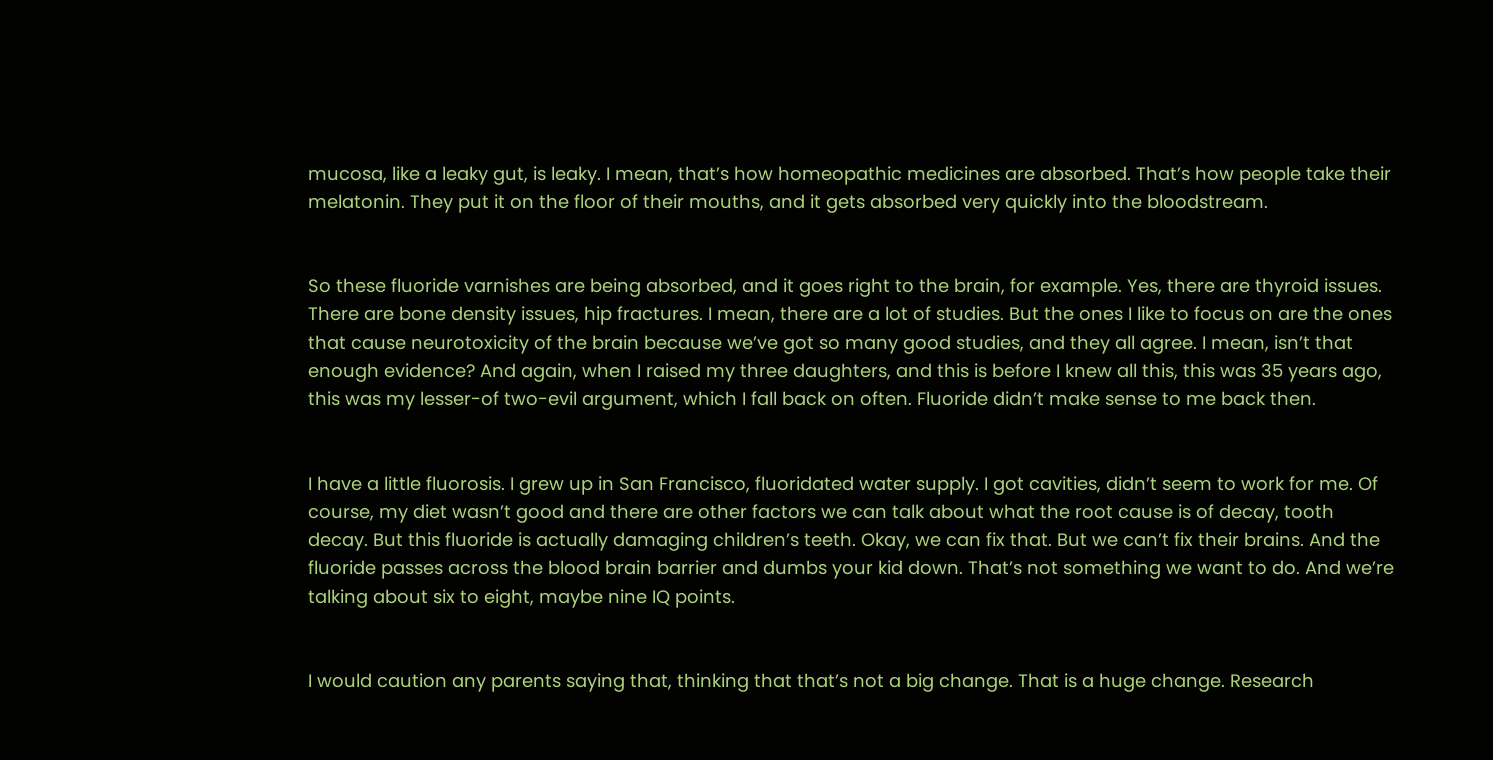mucosa, like a leaky gut, is leaky. I mean, that’s how homeopathic medicines are absorbed. That’s how people take their melatonin. They put it on the floor of their mouths, and it gets absorbed very quickly into the bloodstream.


So these fluoride varnishes are being absorbed, and it goes right to the brain, for example. Yes, there are thyroid issues. There are bone density issues, hip fractures. I mean, there are a lot of studies. But the ones I like to focus on are the ones that cause neurotoxicity of the brain because we’ve got so many good studies, and they all agree. I mean, isn’t that enough evidence? And again, when I raised my three daughters, and this is before I knew all this, this was 35 years ago, this was my lesser-of two-evil argument, which I fall back on often. Fluoride didn’t make sense to me back then.


I have a little fluorosis. I grew up in San Francisco, fluoridated water supply. I got cavities, didn’t seem to work for me. Of course, my diet wasn’t good and there are other factors we can talk about what the root cause is of decay, tooth decay. But this fluoride is actually damaging children’s teeth. Okay, we can fix that. But we can’t fix their brains. And the fluoride passes across the blood brain barrier and dumbs your kid down. That’s not something we want to do. And we’re talking about six to eight, maybe nine IQ points.


I would caution any parents saying that, thinking that that’s not a big change. That is a huge change. Research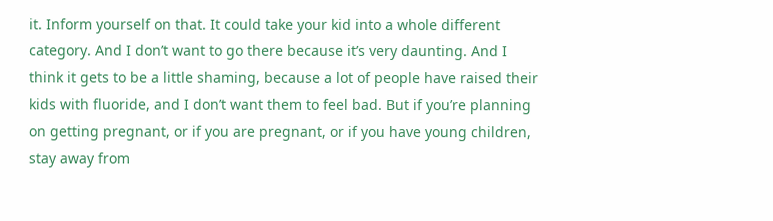it. Inform yourself on that. It could take your kid into a whole different category. And I don’t want to go there because it’s very daunting. And I think it gets to be a little shaming, because a lot of people have raised their kids with fluoride, and I don’t want them to feel bad. But if you’re planning on getting pregnant, or if you are pregnant, or if you have young children, stay away from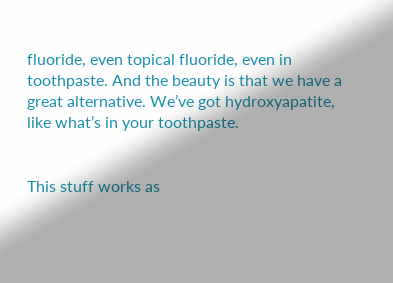fluoride, even topical fluoride, even in toothpaste. And the beauty is that we have a great alternative. We’ve got hydroxyapatite, like what’s in your toothpaste.


This stuff works as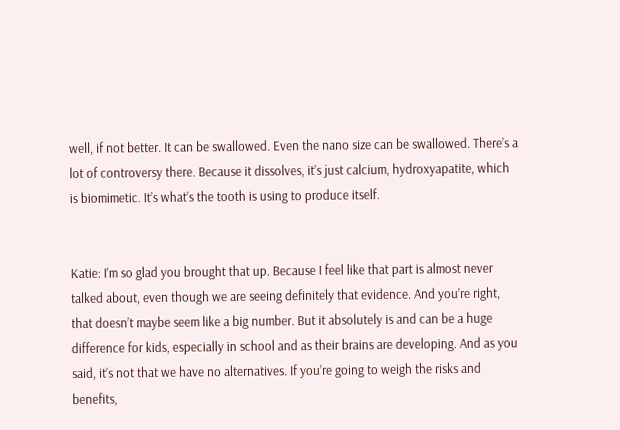well, if not better. It can be swallowed. Even the nano size can be swallowed. There’s a lot of controversy there. Because it dissolves, it’s just calcium, hydroxyapatite, which is biomimetic. It’s what’s the tooth is using to produce itself.


Katie: I’m so glad you brought that up. Because I feel like that part is almost never talked about, even though we are seeing definitely that evidence. And you’re right, that doesn’t maybe seem like a big number. But it absolutely is and can be a huge difference for kids, especially in school and as their brains are developing. And as you said, it’s not that we have no alternatives. If you’re going to weigh the risks and benefits,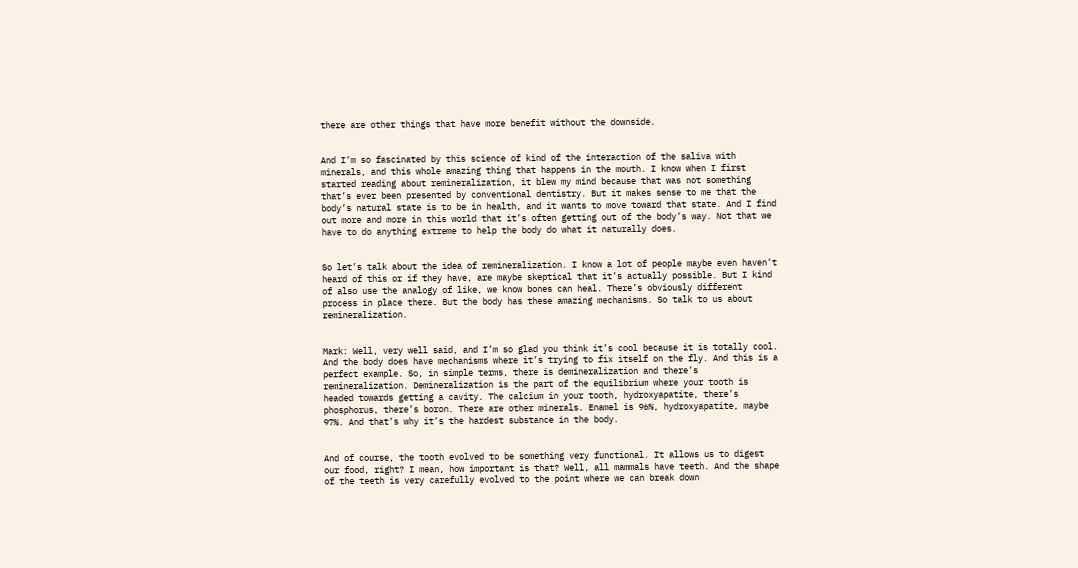there are other things that have more benefit without the downside.


And I’m so fascinated by this science of kind of the interaction of the saliva with minerals, and this whole amazing thing that happens in the mouth. I know when I first started reading about remineralization, it blew my mind because that was not something that’s ever been presented by conventional dentistry. But it makes sense to me that the body’s natural state is to be in health, and it wants to move toward that state. And I find out more and more in this world that it’s often getting out of the body’s way. Not that we have to do anything extreme to help the body do what it naturally does.


So let’s talk about the idea of remineralization. I know a lot of people maybe even haven’t heard of this or if they have, are maybe skeptical that it’s actually possible. But I kind of also use the analogy of like, we know bones can heal. There’s obviously different process in place there. But the body has these amazing mechanisms. So talk to us about remineralization.


Mark: Well, very well said, and I’m so glad you think it’s cool because it is totally cool. And the body does have mechanisms where it’s trying to fix itself on the fly. And this is a perfect example. So, in simple terms, there is demineralization and there’s remineralization. Demineralization is the part of the equilibrium where your tooth is headed towards getting a cavity. The calcium in your tooth, hydroxyapatite, there’s phosphorus, there’s boron. There are other minerals. Enamel is 96%, hydroxyapatite, maybe 97%. And that’s why it’s the hardest substance in the body.


And of course, the tooth evolved to be something very functional. It allows us to digest our food, right? I mean, how important is that? Well, all mammals have teeth. And the shape of the teeth is very carefully evolved to the point where we can break down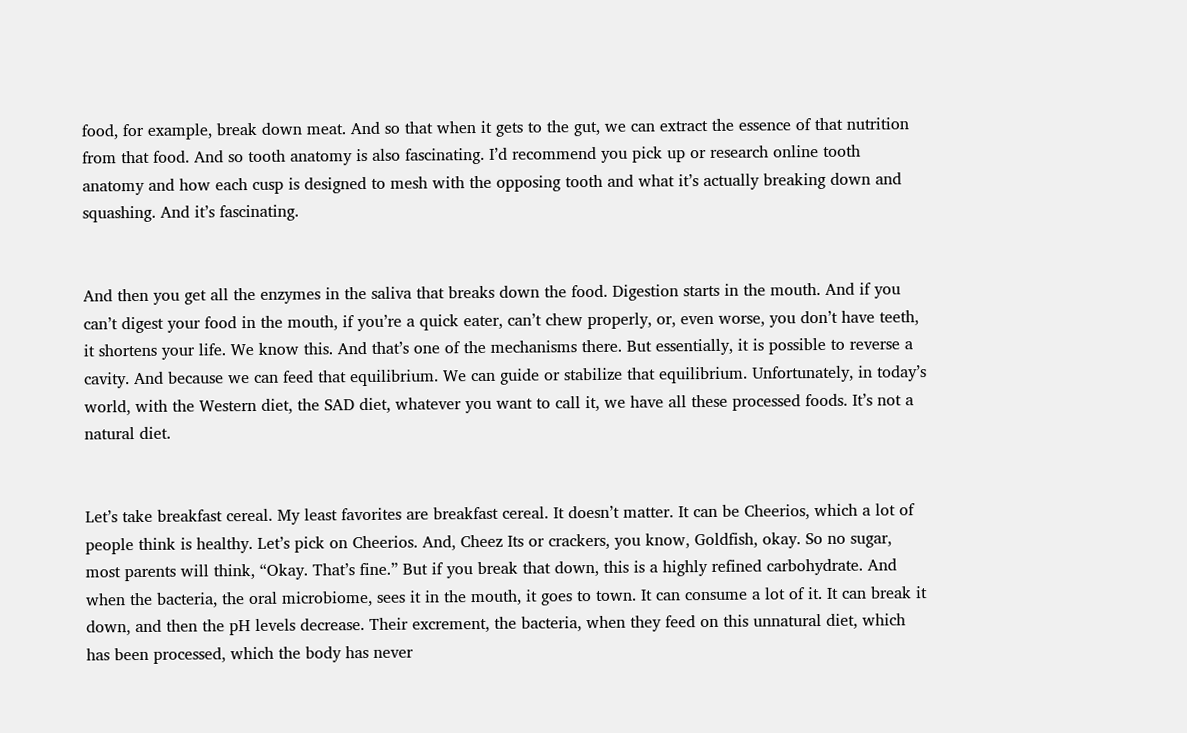food, for example, break down meat. And so that when it gets to the gut, we can extract the essence of that nutrition from that food. And so tooth anatomy is also fascinating. I’d recommend you pick up or research online tooth anatomy and how each cusp is designed to mesh with the opposing tooth and what it’s actually breaking down and squashing. And it’s fascinating.


And then you get all the enzymes in the saliva that breaks down the food. Digestion starts in the mouth. And if you can’t digest your food in the mouth, if you’re a quick eater, can’t chew properly, or, even worse, you don’t have teeth, it shortens your life. We know this. And that’s one of the mechanisms there. But essentially, it is possible to reverse a cavity. And because we can feed that equilibrium. We can guide or stabilize that equilibrium. Unfortunately, in today’s world, with the Western diet, the SAD diet, whatever you want to call it, we have all these processed foods. It’s not a natural diet.


Let’s take breakfast cereal. My least favorites are breakfast cereal. It doesn’t matter. It can be Cheerios, which a lot of people think is healthy. Let’s pick on Cheerios. And, Cheez Its or crackers, you know, Goldfish, okay. So no sugar, most parents will think, “Okay. That’s fine.” But if you break that down, this is a highly refined carbohydrate. And when the bacteria, the oral microbiome, sees it in the mouth, it goes to town. It can consume a lot of it. It can break it down, and then the pH levels decrease. Their excrement, the bacteria, when they feed on this unnatural diet, which has been processed, which the body has never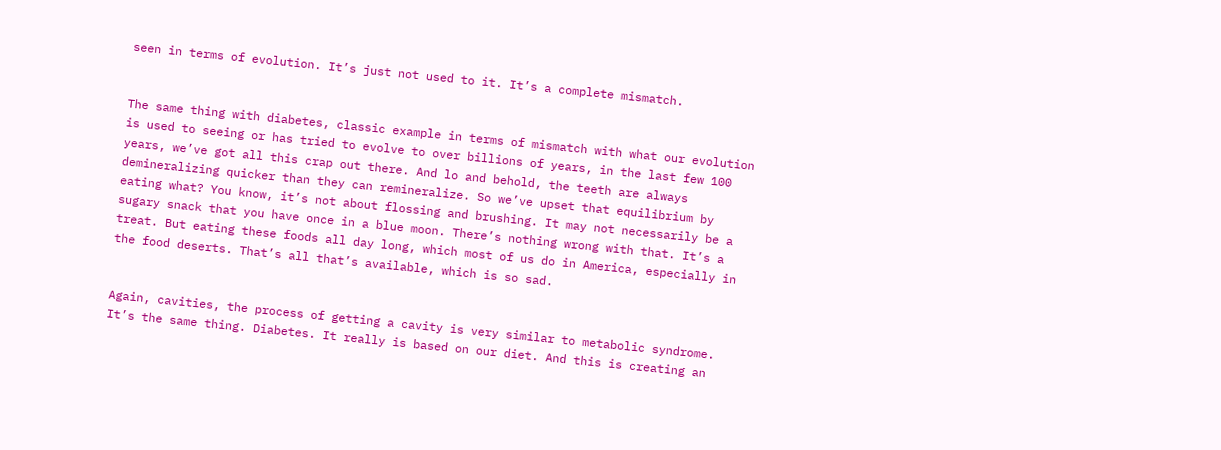seen in terms of evolution. It’s just not used to it. It’s a complete mismatch.


The same thing with diabetes, classic example in terms of mismatch with what our evolution is used to seeing or has tried to evolve to over billions of years, in the last few 100 years, we’ve got all this crap out there. And lo and behold, the teeth are always demineralizing quicker than they can remineralize. So we’ve upset that equilibrium by eating what? You know, it’s not about flossing and brushing. It may not necessarily be a sugary snack that you have once in a blue moon. There’s nothing wrong with that. It’s a treat. But eating these foods all day long, which most of us do in America, especially in the food deserts. That’s all that’s available, which is so sad.


Again, cavities, the process of getting a cavity is very similar to metabolic syndrome. It’s the same thing. Diabetes. It really is based on our diet. And this is creating an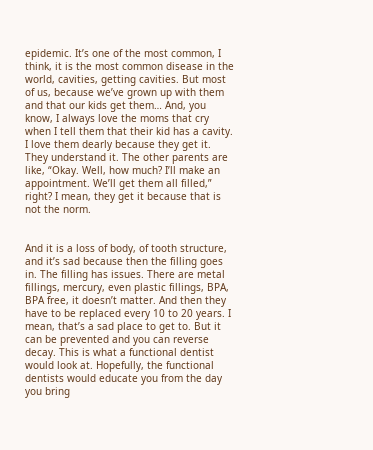epidemic. It’s one of the most common, I think, it is the most common disease in the world, cavities, getting cavities. But most of us, because we’ve grown up with them and that our kids get them… And, you know, I always love the moms that cry when I tell them that their kid has a cavity. I love them dearly because they get it. They understand it. The other parents are like, “Okay. Well, how much? I’ll make an appointment. We’ll get them all filled,” right? I mean, they get it because that is not the norm.


And it is a loss of body, of tooth structure, and it’s sad because then the filling goes in. The filling has issues. There are metal fillings, mercury, even plastic fillings, BPA, BPA free, it doesn’t matter. And then they have to be replaced every 10 to 20 years. I mean, that’s a sad place to get to. But it can be prevented and you can reverse decay. This is what a functional dentist would look at. Hopefully, the functional dentists would educate you from the day you bring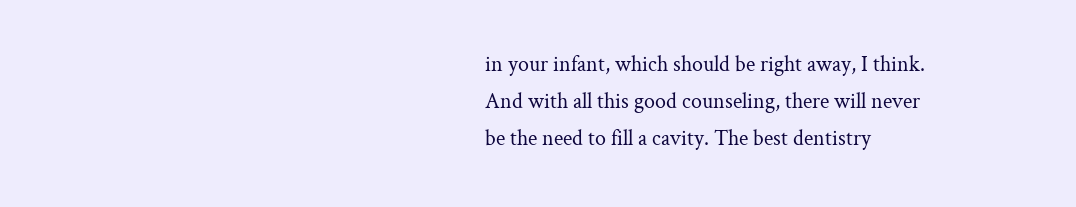in your infant, which should be right away, I think. And with all this good counseling, there will never be the need to fill a cavity. The best dentistry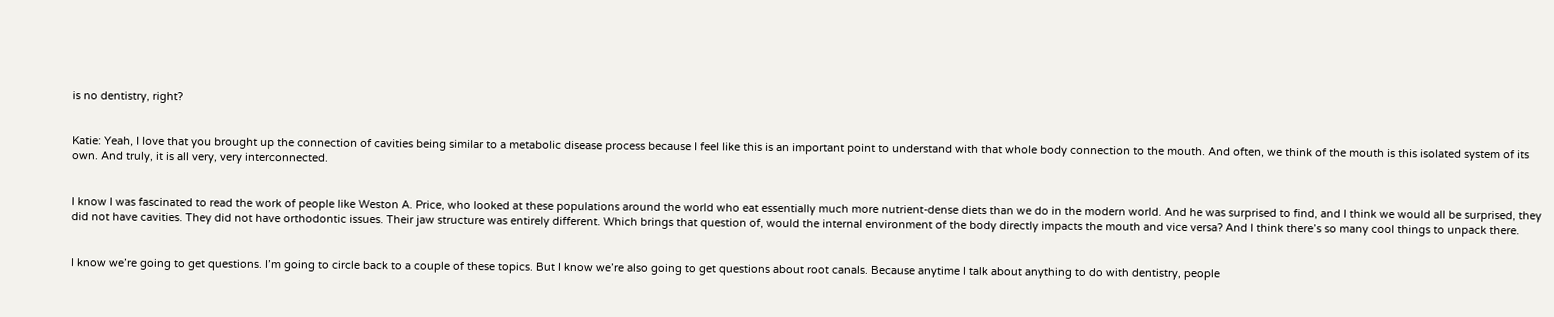is no dentistry, right?


Katie: Yeah, I love that you brought up the connection of cavities being similar to a metabolic disease process because I feel like this is an important point to understand with that whole body connection to the mouth. And often, we think of the mouth is this isolated system of its own. And truly, it is all very, very interconnected.


I know I was fascinated to read the work of people like Weston A. Price, who looked at these populations around the world who eat essentially much more nutrient-dense diets than we do in the modern world. And he was surprised to find, and I think we would all be surprised, they did not have cavities. They did not have orthodontic issues. Their jaw structure was entirely different. Which brings that question of, would the internal environment of the body directly impacts the mouth and vice versa? And I think there’s so many cool things to unpack there.


I know we’re going to get questions. I’m going to circle back to a couple of these topics. But I know we’re also going to get questions about root canals. Because anytime I talk about anything to do with dentistry, people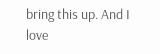bring this up. And I love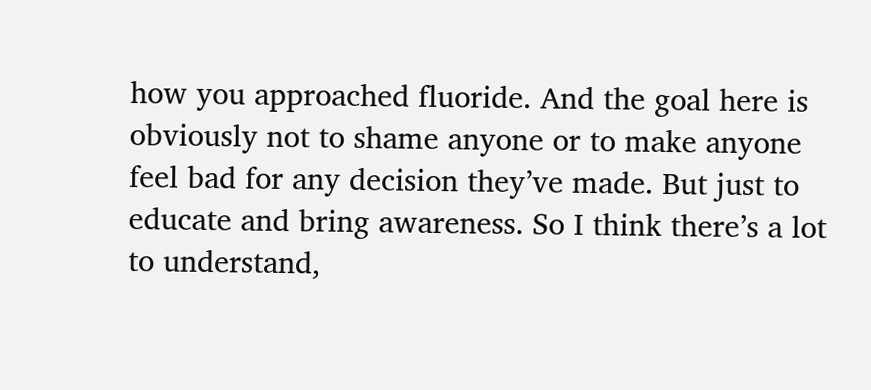how you approached fluoride. And the goal here is obviously not to shame anyone or to make anyone feel bad for any decision they’ve made. But just to educate and bring awareness. So I think there’s a lot to understand,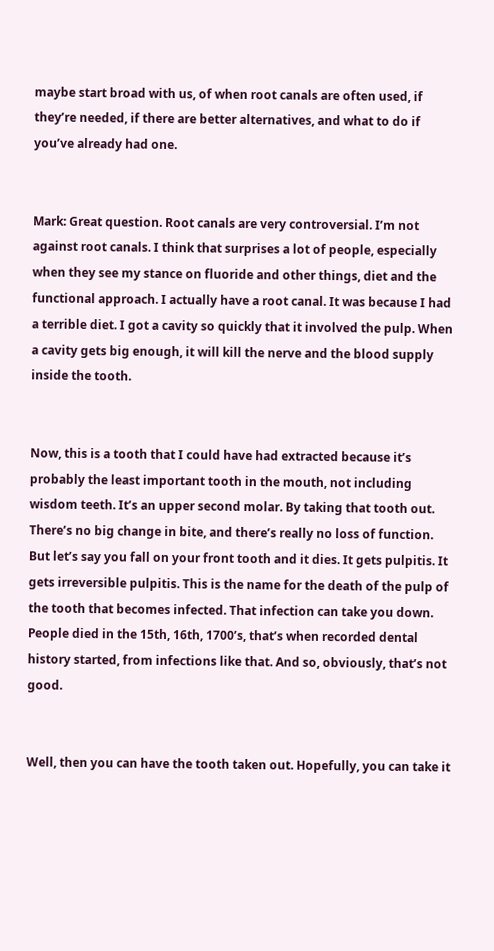maybe start broad with us, of when root canals are often used, if they’re needed, if there are better alternatives, and what to do if you’ve already had one.


Mark: Great question. Root canals are very controversial. I’m not against root canals. I think that surprises a lot of people, especially when they see my stance on fluoride and other things, diet and the functional approach. I actually have a root canal. It was because I had a terrible diet. I got a cavity so quickly that it involved the pulp. When a cavity gets big enough, it will kill the nerve and the blood supply inside the tooth.


Now, this is a tooth that I could have had extracted because it’s probably the least important tooth in the mouth, not including wisdom teeth. It’s an upper second molar. By taking that tooth out. There’s no big change in bite, and there’s really no loss of function. But let’s say you fall on your front tooth and it dies. It gets pulpitis. It gets irreversible pulpitis. This is the name for the death of the pulp of the tooth that becomes infected. That infection can take you down. People died in the 15th, 16th, 1700’s, that’s when recorded dental history started, from infections like that. And so, obviously, that’s not good.


Well, then you can have the tooth taken out. Hopefully, you can take it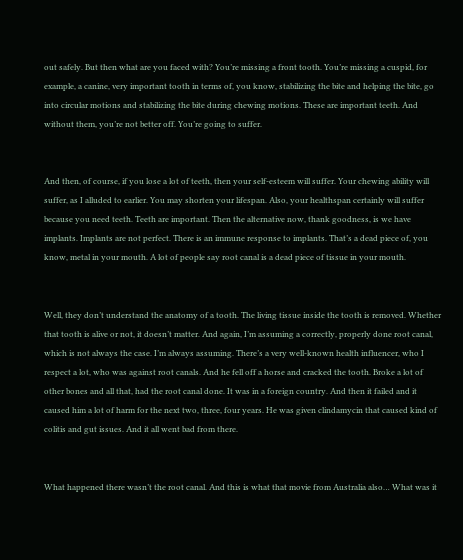out safely. But then what are you faced with? You’re missing a front tooth. You’re missing a cuspid, for example, a canine, very important tooth in terms of, you know, stabilizing the bite and helping the bite, go into circular motions and stabilizing the bite during chewing motions. These are important teeth. And without them, you’re not better off. You’re going to suffer.


And then, of course, if you lose a lot of teeth, then your self-esteem will suffer. Your chewing ability will suffer, as I alluded to earlier. You may shorten your lifespan. Also, your healthspan certainly will suffer because you need teeth. Teeth are important. Then the alternative now, thank goodness, is we have implants. Implants are not perfect. There is an immune response to implants. That’s a dead piece of, you know, metal in your mouth. A lot of people say root canal is a dead piece of tissue in your mouth.


Well, they don’t understand the anatomy of a tooth. The living tissue inside the tooth is removed. Whether that tooth is alive or not, it doesn’t matter. And again, I’m assuming a correctly, properly done root canal, which is not always the case. I’m always assuming. There’s a very well-known health influencer, who I respect a lot, who was against root canals. And he fell off a horse and cracked the tooth. Broke a lot of other bones and all that, had the root canal done. It was in a foreign country. And then it failed and it caused him a lot of harm for the next two, three, four years. He was given clindamycin that caused kind of colitis and gut issues. And it all went bad from there.


What happened there wasn’t the root canal. And this is what that movie from Australia also… What was it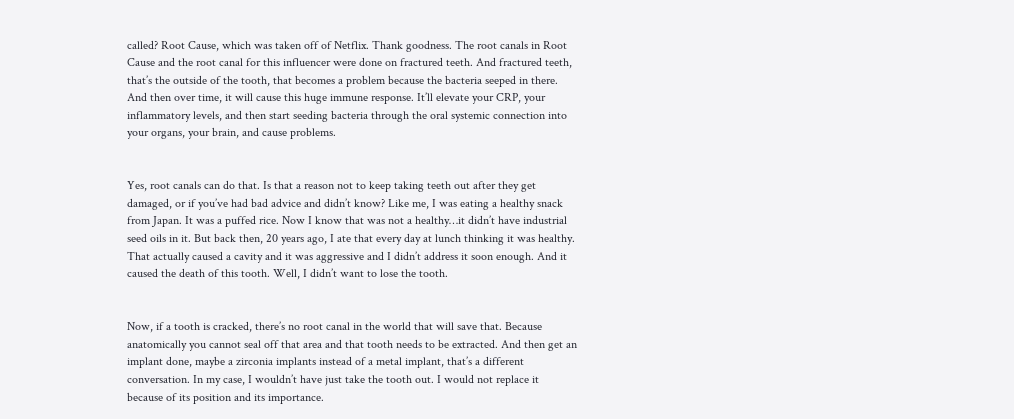called? Root Cause, which was taken off of Netflix. Thank goodness. The root canals in Root Cause and the root canal for this influencer were done on fractured teeth. And fractured teeth, that’s the outside of the tooth, that becomes a problem because the bacteria seeped in there. And then over time, it will cause this huge immune response. It’ll elevate your CRP, your inflammatory levels, and then start seeding bacteria through the oral systemic connection into your organs, your brain, and cause problems.


Yes, root canals can do that. Is that a reason not to keep taking teeth out after they get damaged, or if you’ve had bad advice and didn’t know? Like me, I was eating a healthy snack from Japan. It was a puffed rice. Now I know that was not a healthy…it didn’t have industrial seed oils in it. But back then, 20 years ago, I ate that every day at lunch thinking it was healthy. That actually caused a cavity and it was aggressive and I didn’t address it soon enough. And it caused the death of this tooth. Well, I didn’t want to lose the tooth.


Now, if a tooth is cracked, there’s no root canal in the world that will save that. Because anatomically you cannot seal off that area and that tooth needs to be extracted. And then get an implant done, maybe a zirconia implants instead of a metal implant, that’s a different conversation. In my case, I wouldn’t have just take the tooth out. I would not replace it because of its position and its importance.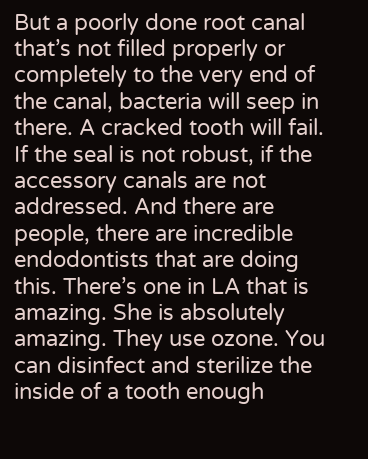But a poorly done root canal that’s not filled properly or completely to the very end of the canal, bacteria will seep in there. A cracked tooth will fail. If the seal is not robust, if the accessory canals are not addressed. And there are people, there are incredible endodontists that are doing this. There’s one in LA that is amazing. She is absolutely amazing. They use ozone. You can disinfect and sterilize the inside of a tooth enough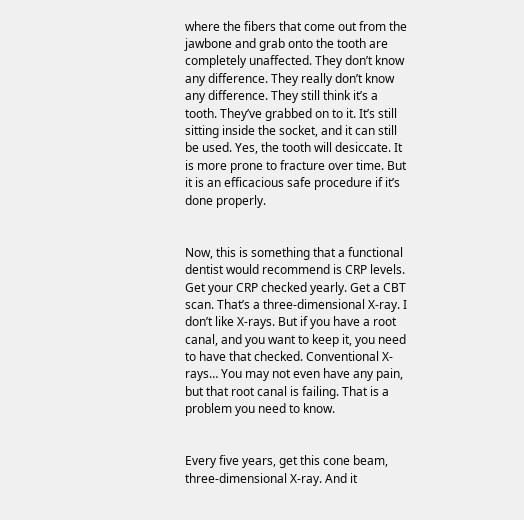where the fibers that come out from the jawbone and grab onto the tooth are completely unaffected. They don’t know any difference. They really don’t know any difference. They still think it’s a tooth. They’ve grabbed on to it. It’s still sitting inside the socket, and it can still be used. Yes, the tooth will desiccate. It is more prone to fracture over time. But it is an efficacious safe procedure if it’s done properly.


Now, this is something that a functional dentist would recommend is CRP levels. Get your CRP checked yearly. Get a CBT scan. That’s a three-dimensional X-ray. I don’t like X-rays. But if you have a root canal, and you want to keep it, you need to have that checked. Conventional X-rays… You may not even have any pain, but that root canal is failing. That is a problem you need to know.


Every five years, get this cone beam, three-dimensional X-ray. And it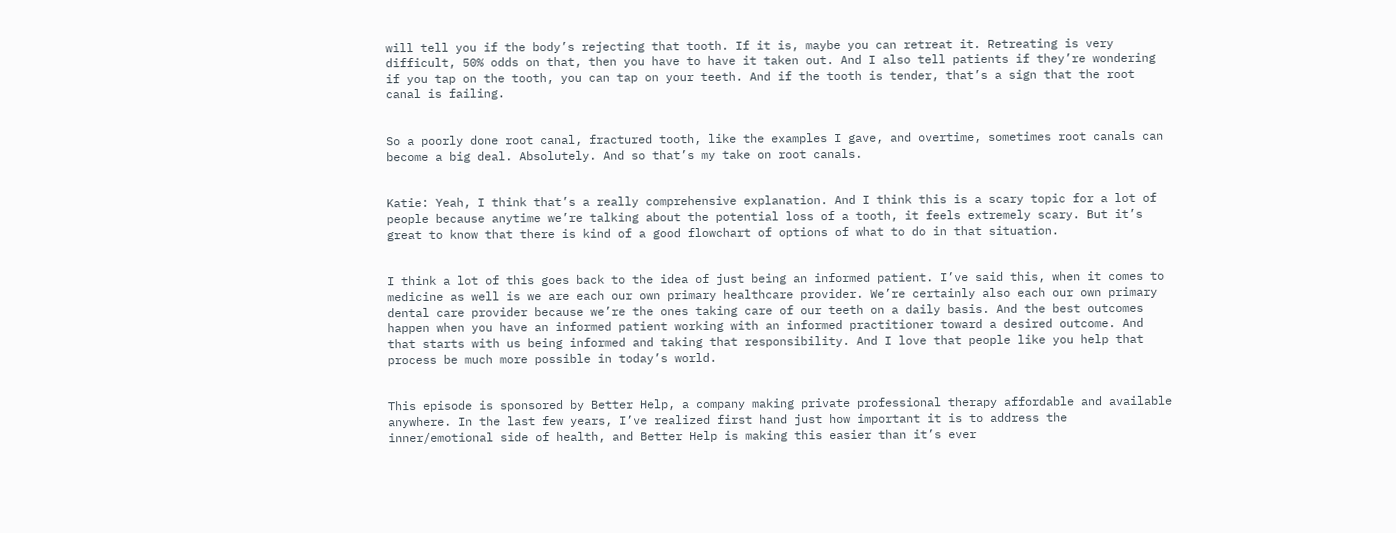will tell you if the body’s rejecting that tooth. If it is, maybe you can retreat it. Retreating is very difficult, 50% odds on that, then you have to have it taken out. And I also tell patients if they’re wondering if you tap on the tooth, you can tap on your teeth. And if the tooth is tender, that’s a sign that the root canal is failing.


So a poorly done root canal, fractured tooth, like the examples I gave, and overtime, sometimes root canals can become a big deal. Absolutely. And so that’s my take on root canals.


Katie: Yeah, I think that’s a really comprehensive explanation. And I think this is a scary topic for a lot of people because anytime we’re talking about the potential loss of a tooth, it feels extremely scary. But it’s great to know that there is kind of a good flowchart of options of what to do in that situation.


I think a lot of this goes back to the idea of just being an informed patient. I’ve said this, when it comes to medicine as well is we are each our own primary healthcare provider. We’re certainly also each our own primary dental care provider because we’re the ones taking care of our teeth on a daily basis. And the best outcomes happen when you have an informed patient working with an informed practitioner toward a desired outcome. And that starts with us being informed and taking that responsibility. And I love that people like you help that process be much more possible in today’s world.


This episode is sponsored by Better Help, a company making private professional therapy affordable and available anywhere. In the last few years, I’ve realized first hand just how important it is to address the inner/emotional side of health, and Better Help is making this easier than it’s ever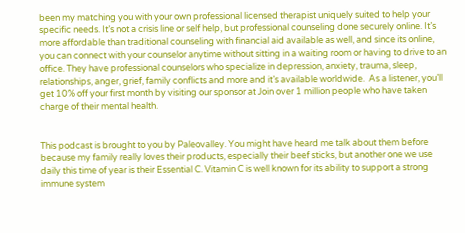been my matching you with your own professional licensed therapist uniquely suited to help your specific needs. It’s not a crisis line or self help, but professional counseling done securely online. It’s more affordable than traditional counseling with financial aid available as well, and since its online, you can connect with your counselor anytime without sitting in a waiting room or having to drive to an office. They have professional counselors who specialize in depression, anxiety, trauma, sleep, relationships, anger, grief, family conflicts and more and it’s available worldwide.  As a listener, you’ll get 10% off your first month by visiting our sponsor at Join over 1 million people who have taken charge of their mental health.


This podcast is brought to you by Paleovalley. You might have heard me talk about them before because my family really loves their products, especially their beef sticks, but another one we use daily this time of year is their Essential C. Vitamin C is well known for its ability to support a strong immune system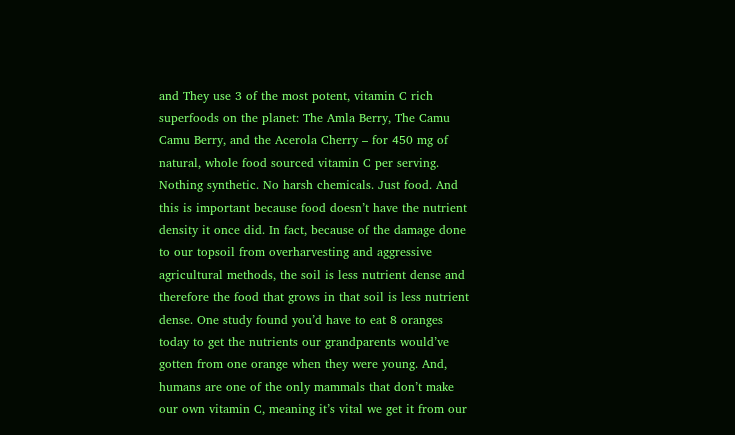and They use 3 of the most potent, vitamin C rich superfoods on the planet: The Amla Berry, The Camu Camu Berry, and the Acerola Cherry – for 450 mg of natural, whole food sourced vitamin C per serving. Nothing synthetic. No harsh chemicals. Just food. And this is important because food doesn’t have the nutrient density it once did. In fact, because of the damage done to our topsoil from overharvesting and aggressive agricultural methods, the soil is less nutrient dense and therefore the food that grows in that soil is less nutrient dense. One study found you’d have to eat 8 oranges today to get the nutrients our grandparents would’ve gotten from one orange when they were young. And, humans are one of the only mammals that don’t make our own vitamin C, meaning it’s vital we get it from our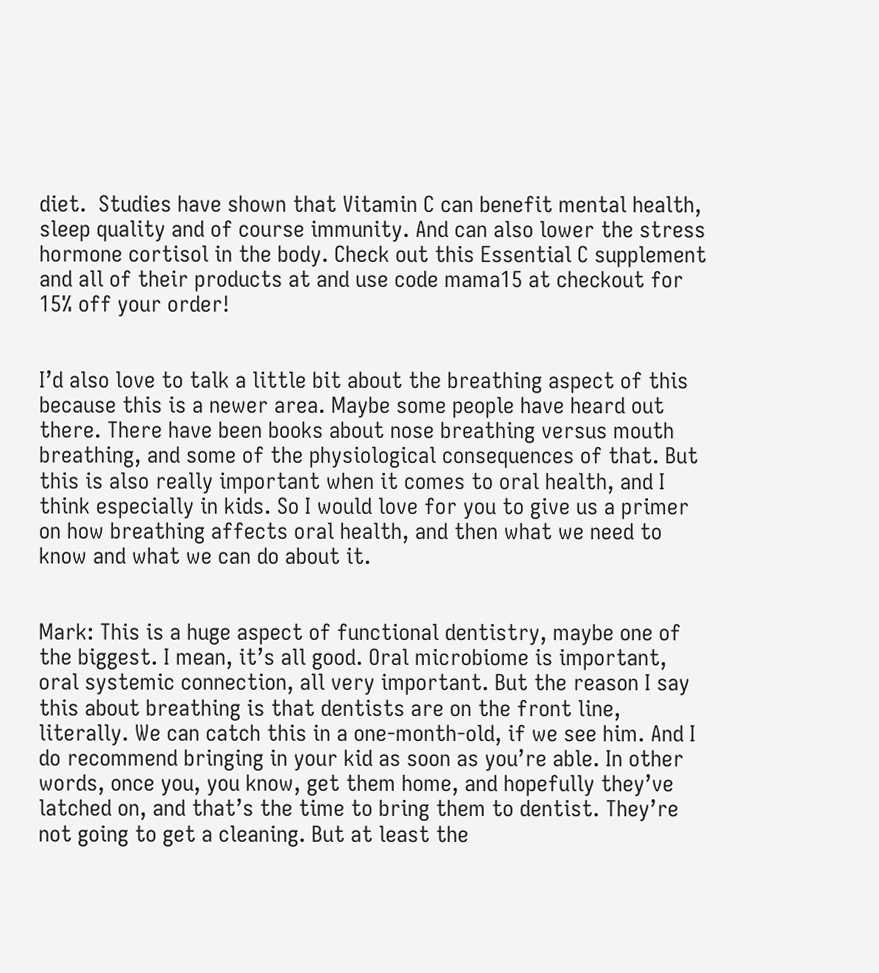diet.  Studies have shown that Vitamin C can benefit mental health, sleep quality and of course immunity. And can also lower the stress hormone cortisol in the body. Check out this Essential C supplement and all of their products at and use code mama15 at checkout for 15% off your order!


I’d also love to talk a little bit about the breathing aspect of this because this is a newer area. Maybe some people have heard out there. There have been books about nose breathing versus mouth breathing, and some of the physiological consequences of that. But this is also really important when it comes to oral health, and I think especially in kids. So I would love for you to give us a primer on how breathing affects oral health, and then what we need to know and what we can do about it.


Mark: This is a huge aspect of functional dentistry, maybe one of the biggest. I mean, it’s all good. Oral microbiome is important, oral systemic connection, all very important. But the reason I say this about breathing is that dentists are on the front line, literally. We can catch this in a one-month-old, if we see him. And I do recommend bringing in your kid as soon as you’re able. In other words, once you, you know, get them home, and hopefully they’ve latched on, and that’s the time to bring them to dentist. They’re not going to get a cleaning. But at least the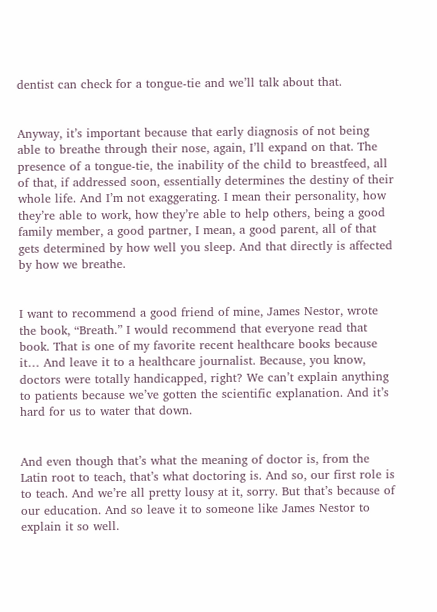dentist can check for a tongue-tie and we’ll talk about that.


Anyway, it’s important because that early diagnosis of not being able to breathe through their nose, again, I’ll expand on that. The presence of a tongue-tie, the inability of the child to breastfeed, all of that, if addressed soon, essentially determines the destiny of their whole life. And I’m not exaggerating. I mean their personality, how they’re able to work, how they’re able to help others, being a good family member, a good partner, I mean, a good parent, all of that gets determined by how well you sleep. And that directly is affected by how we breathe.


I want to recommend a good friend of mine, James Nestor, wrote the book, “Breath.” I would recommend that everyone read that book. That is one of my favorite recent healthcare books because it… And leave it to a healthcare journalist. Because, you know, doctors were totally handicapped, right? We can’t explain anything to patients because we’ve gotten the scientific explanation. And it’s hard for us to water that down.


And even though that’s what the meaning of doctor is, from the Latin root to teach, that’s what doctoring is. And so, our first role is to teach. And we’re all pretty lousy at it, sorry. But that’s because of our education. And so leave it to someone like James Nestor to explain it so well.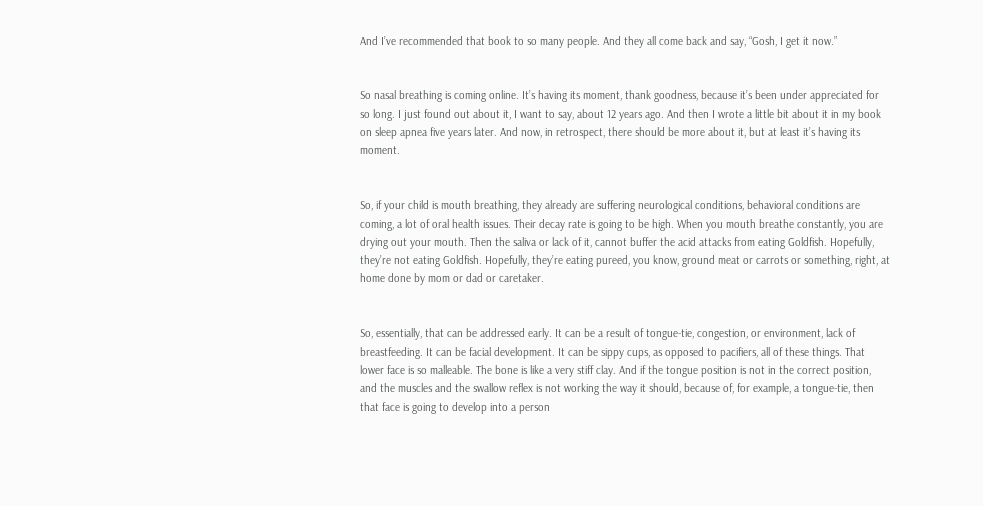And I’ve recommended that book to so many people. And they all come back and say, “Gosh, I get it now.”


So nasal breathing is coming online. It’s having its moment, thank goodness, because it’s been under appreciated for so long. I just found out about it, I want to say, about 12 years ago. And then I wrote a little bit about it in my book on sleep apnea five years later. And now, in retrospect, there should be more about it, but at least it’s having its moment.


So, if your child is mouth breathing, they already are suffering neurological conditions, behavioral conditions are coming, a lot of oral health issues. Their decay rate is going to be high. When you mouth breathe constantly, you are drying out your mouth. Then the saliva or lack of it, cannot buffer the acid attacks from eating Goldfish. Hopefully, they’re not eating Goldfish. Hopefully, they’re eating pureed, you know, ground meat or carrots or something, right, at home done by mom or dad or caretaker.


So, essentially, that can be addressed early. It can be a result of tongue-tie, congestion, or environment, lack of breastfeeding. It can be facial development. It can be sippy cups, as opposed to pacifiers, all of these things. That lower face is so malleable. The bone is like a very stiff clay. And if the tongue position is not in the correct position, and the muscles and the swallow reflex is not working the way it should, because of, for example, a tongue-tie, then that face is going to develop into a person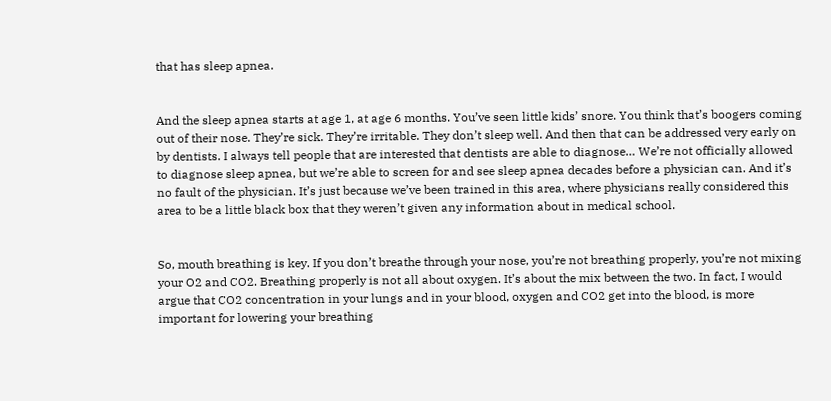that has sleep apnea.


And the sleep apnea starts at age 1, at age 6 months. You’ve seen little kids’ snore. You think that’s boogers coming out of their nose. They’re sick. They’re irritable. They don’t sleep well. And then that can be addressed very early on by dentists. I always tell people that are interested that dentists are able to diagnose… We’re not officially allowed to diagnose sleep apnea, but we’re able to screen for and see sleep apnea decades before a physician can. And it’s no fault of the physician. It’s just because we’ve been trained in this area, where physicians really considered this area to be a little black box that they weren’t given any information about in medical school.


So, mouth breathing is key. If you don’t breathe through your nose, you’re not breathing properly, you’re not mixing your O2 and CO2. Breathing properly is not all about oxygen. It’s about the mix between the two. In fact, I would argue that CO2 concentration in your lungs and in your blood, oxygen and CO2 get into the blood, is more important for lowering your breathing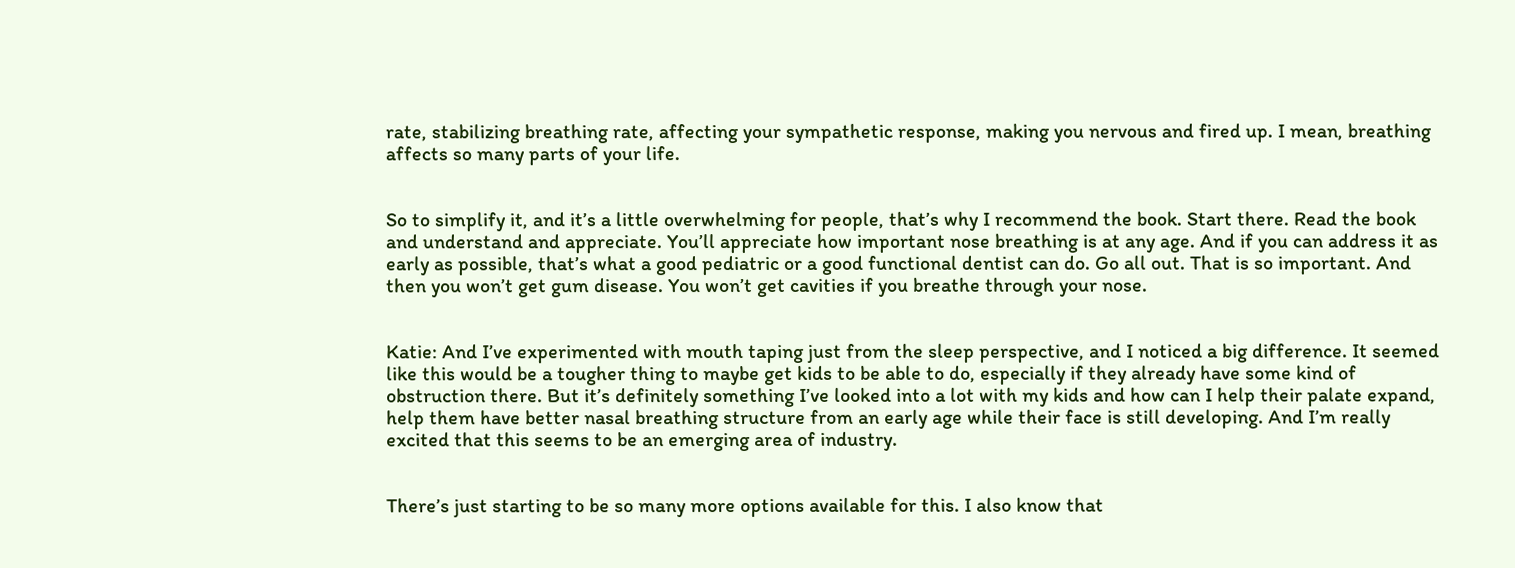rate, stabilizing breathing rate, affecting your sympathetic response, making you nervous and fired up. I mean, breathing affects so many parts of your life.


So to simplify it, and it’s a little overwhelming for people, that’s why I recommend the book. Start there. Read the book and understand and appreciate. You’ll appreciate how important nose breathing is at any age. And if you can address it as early as possible, that’s what a good pediatric or a good functional dentist can do. Go all out. That is so important. And then you won’t get gum disease. You won’t get cavities if you breathe through your nose.


Katie: And I’ve experimented with mouth taping just from the sleep perspective, and I noticed a big difference. It seemed like this would be a tougher thing to maybe get kids to be able to do, especially if they already have some kind of obstruction there. But it’s definitely something I’ve looked into a lot with my kids and how can I help their palate expand, help them have better nasal breathing structure from an early age while their face is still developing. And I’m really excited that this seems to be an emerging area of industry.


There’s just starting to be so many more options available for this. I also know that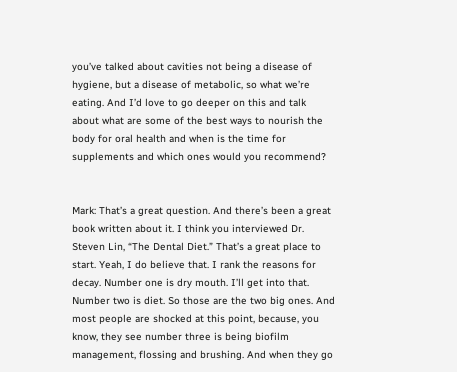you’ve talked about cavities not being a disease of hygiene, but a disease of metabolic, so what we’re eating. And I’d love to go deeper on this and talk about what are some of the best ways to nourish the body for oral health and when is the time for supplements and which ones would you recommend?


Mark: That’s a great question. And there’s been a great book written about it. I think you interviewed Dr. Steven Lin, “The Dental Diet.” That’s a great place to start. Yeah, I do believe that. I rank the reasons for decay. Number one is dry mouth. I’ll get into that. Number two is diet. So those are the two big ones. And most people are shocked at this point, because, you know, they see number three is being biofilm management, flossing and brushing. And when they go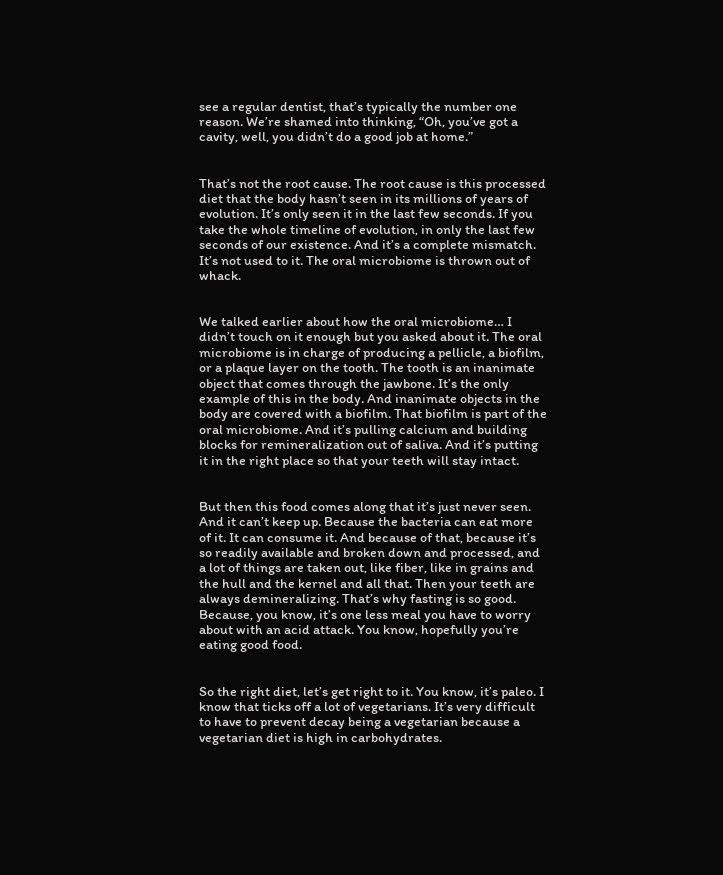see a regular dentist, that’s typically the number one reason. We’re shamed into thinking, “Oh, you’ve got a cavity, well, you didn’t do a good job at home.”


That’s not the root cause. The root cause is this processed diet that the body hasn’t seen in its millions of years of evolution. It’s only seen it in the last few seconds. If you take the whole timeline of evolution, in only the last few seconds of our existence. And it’s a complete mismatch. It’s not used to it. The oral microbiome is thrown out of whack.


We talked earlier about how the oral microbiome… I didn’t touch on it enough but you asked about it. The oral microbiome is in charge of producing a pellicle, a biofilm, or a plaque layer on the tooth. The tooth is an inanimate object that comes through the jawbone. It’s the only example of this in the body. And inanimate objects in the body are covered with a biofilm. That biofilm is part of the oral microbiome. And it’s pulling calcium and building blocks for remineralization out of saliva. And it’s putting it in the right place so that your teeth will stay intact.


But then this food comes along that it’s just never seen. And it can’t keep up. Because the bacteria can eat more of it. It can consume it. And because of that, because it’s so readily available and broken down and processed, and a lot of things are taken out, like fiber, like in grains and the hull and the kernel and all that. Then your teeth are always demineralizing. That’s why fasting is so good. Because, you know, it’s one less meal you have to worry about with an acid attack. You know, hopefully you’re eating good food.


So the right diet, let’s get right to it. You know, it’s paleo. I know that ticks off a lot of vegetarians. It’s very difficult to have to prevent decay being a vegetarian because a vegetarian diet is high in carbohydrates.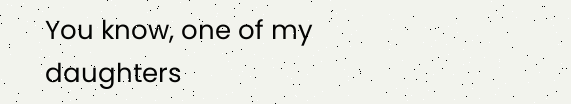You know, one of my daughters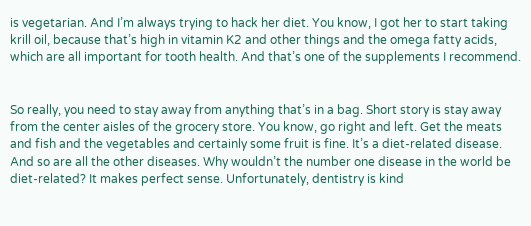is vegetarian. And I’m always trying to hack her diet. You know, I got her to start taking krill oil, because that’s high in vitamin K2 and other things and the omega fatty acids, which are all important for tooth health. And that’s one of the supplements I recommend.


So really, you need to stay away from anything that’s in a bag. Short story is stay away from the center aisles of the grocery store. You know, go right and left. Get the meats and fish and the vegetables and certainly some fruit is fine. It’s a diet-related disease. And so are all the other diseases. Why wouldn’t the number one disease in the world be diet-related? It makes perfect sense. Unfortunately, dentistry is kind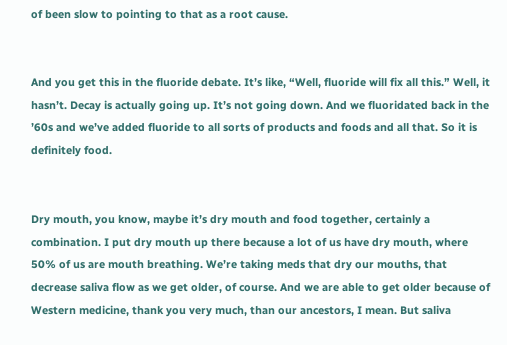of been slow to pointing to that as a root cause.


And you get this in the fluoride debate. It’s like, “Well, fluoride will fix all this.” Well, it hasn’t. Decay is actually going up. It’s not going down. And we fluoridated back in the ’60s and we’ve added fluoride to all sorts of products and foods and all that. So it is definitely food.


Dry mouth, you know, maybe it’s dry mouth and food together, certainly a combination. I put dry mouth up there because a lot of us have dry mouth, where 50% of us are mouth breathing. We’re taking meds that dry our mouths, that decrease saliva flow as we get older, of course. And we are able to get older because of Western medicine, thank you very much, than our ancestors, I mean. But saliva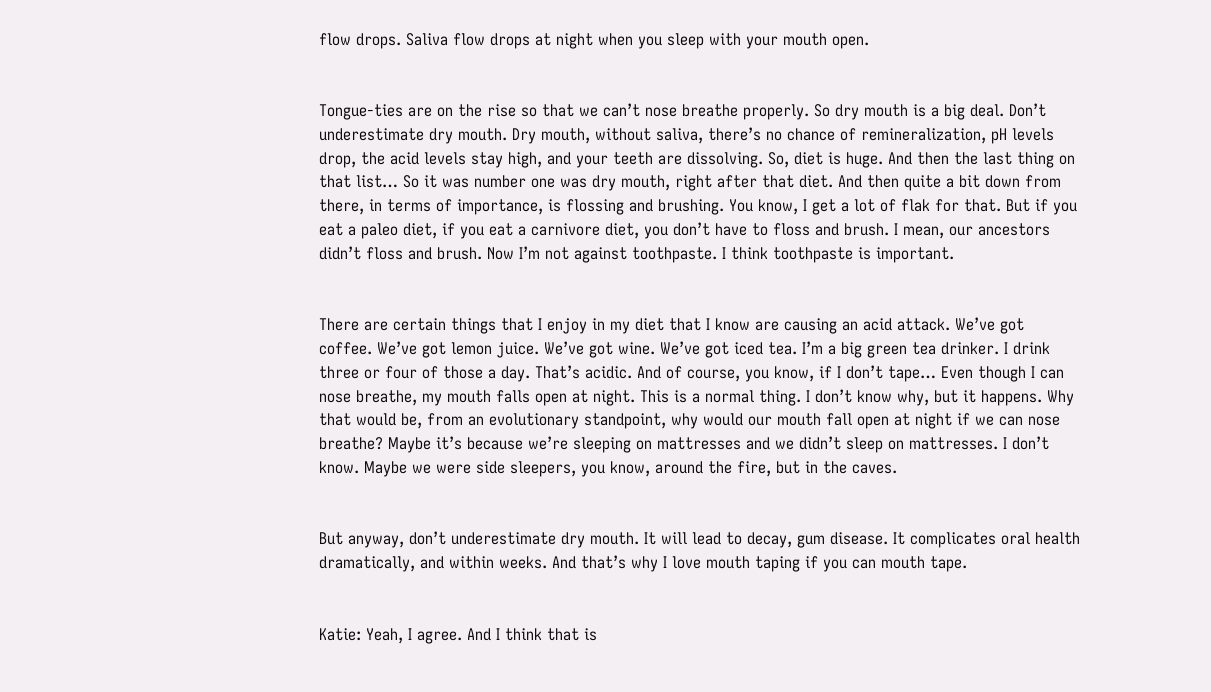flow drops. Saliva flow drops at night when you sleep with your mouth open.


Tongue-ties are on the rise so that we can’t nose breathe properly. So dry mouth is a big deal. Don’t underestimate dry mouth. Dry mouth, without saliva, there’s no chance of remineralization, pH levels drop, the acid levels stay high, and your teeth are dissolving. So, diet is huge. And then the last thing on that list… So it was number one was dry mouth, right after that diet. And then quite a bit down from there, in terms of importance, is flossing and brushing. You know, I get a lot of flak for that. But if you eat a paleo diet, if you eat a carnivore diet, you don’t have to floss and brush. I mean, our ancestors didn’t floss and brush. Now I’m not against toothpaste. I think toothpaste is important.


There are certain things that I enjoy in my diet that I know are causing an acid attack. We’ve got coffee. We’ve got lemon juice. We’ve got wine. We’ve got iced tea. I’m a big green tea drinker. I drink three or four of those a day. That’s acidic. And of course, you know, if I don’t tape… Even though I can nose breathe, my mouth falls open at night. This is a normal thing. I don’t know why, but it happens. Why that would be, from an evolutionary standpoint, why would our mouth fall open at night if we can nose breathe? Maybe it’s because we’re sleeping on mattresses and we didn’t sleep on mattresses. I don’t know. Maybe we were side sleepers, you know, around the fire, but in the caves.


But anyway, don’t underestimate dry mouth. It will lead to decay, gum disease. It complicates oral health dramatically, and within weeks. And that’s why I love mouth taping if you can mouth tape.


Katie: Yeah, I agree. And I think that is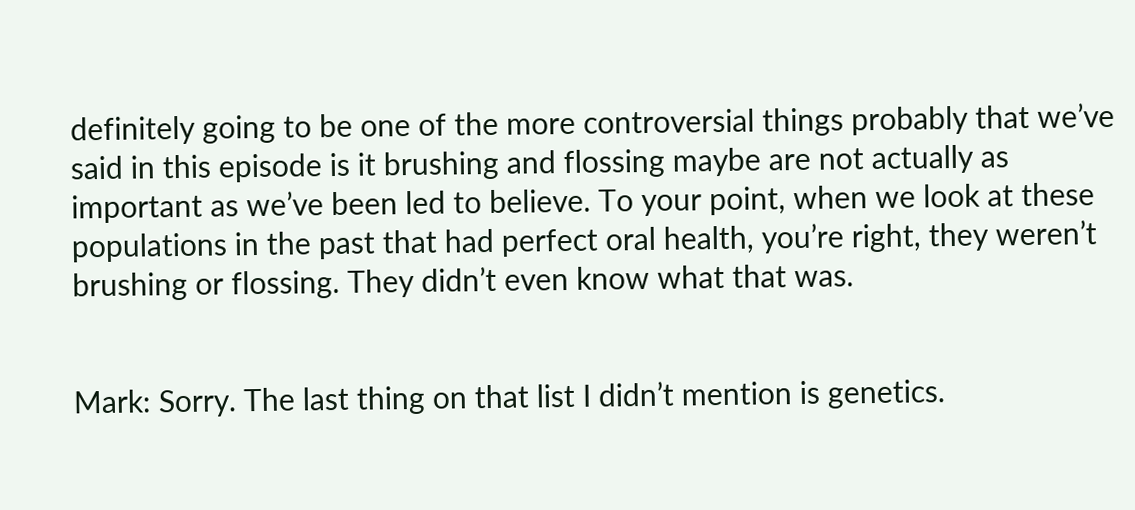definitely going to be one of the more controversial things probably that we’ve said in this episode is it brushing and flossing maybe are not actually as important as we’ve been led to believe. To your point, when we look at these populations in the past that had perfect oral health, you’re right, they weren’t brushing or flossing. They didn’t even know what that was.


Mark: Sorry. The last thing on that list I didn’t mention is genetics.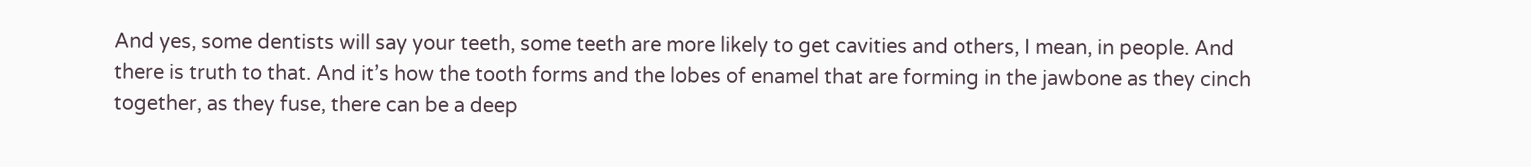And yes, some dentists will say your teeth, some teeth are more likely to get cavities and others, I mean, in people. And there is truth to that. And it’s how the tooth forms and the lobes of enamel that are forming in the jawbone as they cinch together, as they fuse, there can be a deep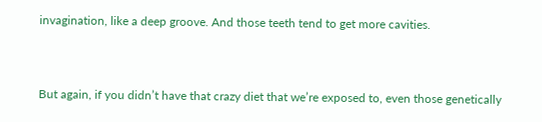invagination, like a deep groove. And those teeth tend to get more cavities.


But again, if you didn’t have that crazy diet that we’re exposed to, even those genetically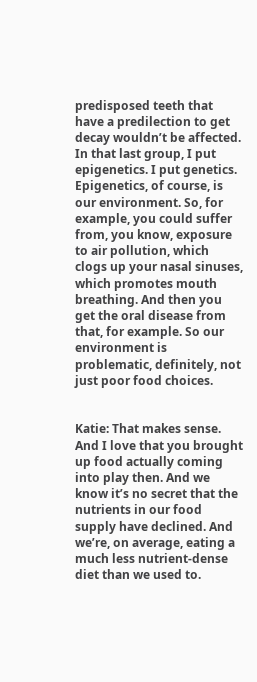predisposed teeth that have a predilection to get decay wouldn’t be affected. In that last group, I put epigenetics. I put genetics. Epigenetics, of course, is our environment. So, for example, you could suffer from, you know, exposure to air pollution, which clogs up your nasal sinuses, which promotes mouth breathing. And then you get the oral disease from that, for example. So our environment is problematic, definitely, not just poor food choices.


Katie: That makes sense. And I love that you brought up food actually coming into play then. And we know it’s no secret that the nutrients in our food supply have declined. And we’re, on average, eating a much less nutrient-dense diet than we used to.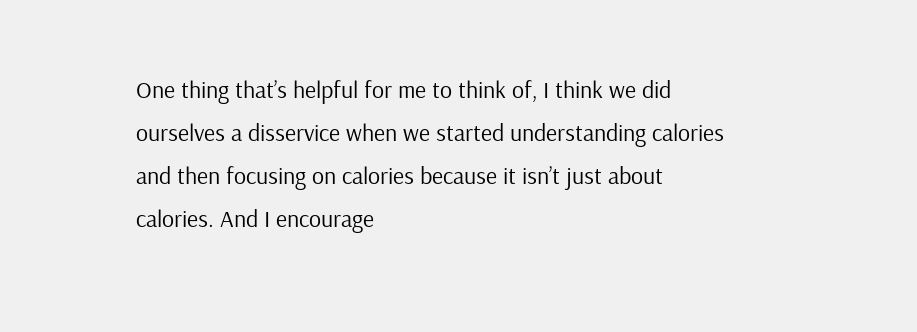One thing that’s helpful for me to think of, I think we did ourselves a disservice when we started understanding calories and then focusing on calories because it isn’t just about calories. And I encourage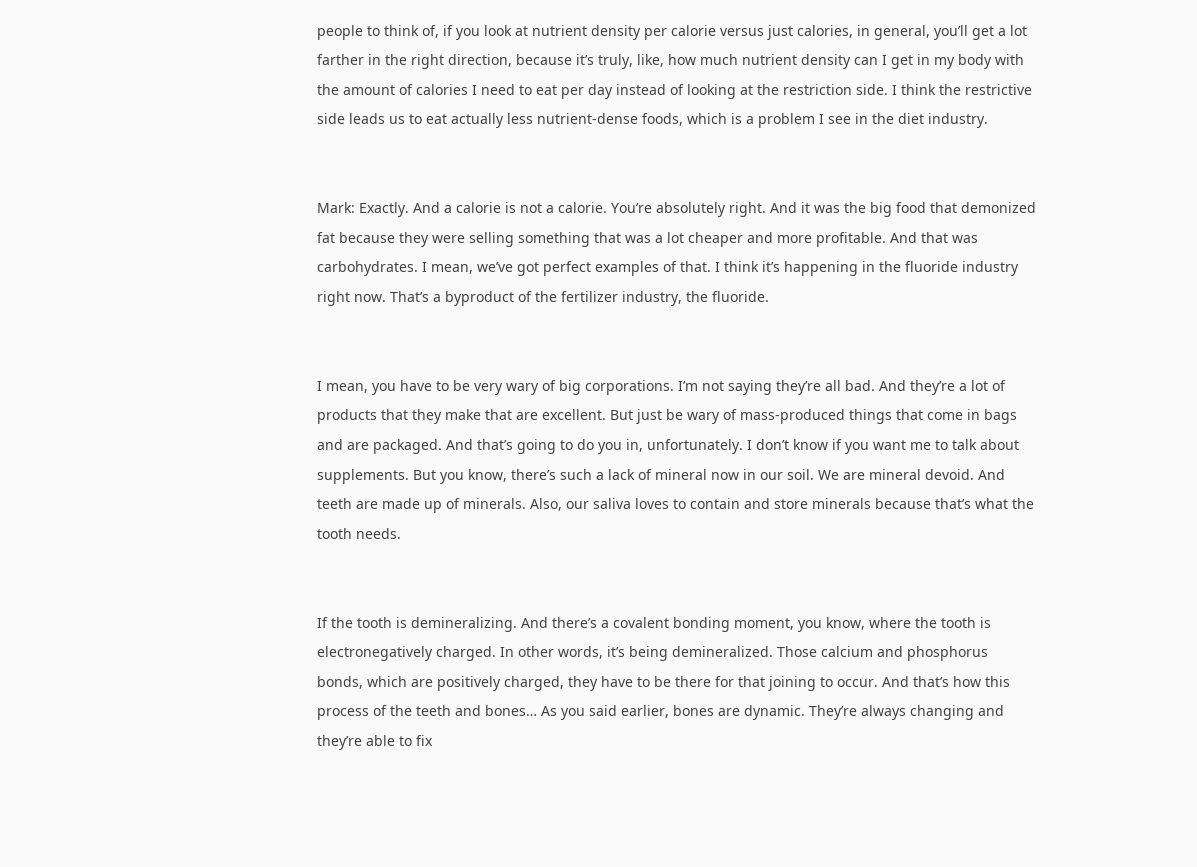people to think of, if you look at nutrient density per calorie versus just calories, in general, you’ll get a lot farther in the right direction, because it’s truly, like, how much nutrient density can I get in my body with the amount of calories I need to eat per day instead of looking at the restriction side. I think the restrictive side leads us to eat actually less nutrient-dense foods, which is a problem I see in the diet industry.


Mark: Exactly. And a calorie is not a calorie. You’re absolutely right. And it was the big food that demonized fat because they were selling something that was a lot cheaper and more profitable. And that was carbohydrates. I mean, we’ve got perfect examples of that. I think it’s happening in the fluoride industry right now. That’s a byproduct of the fertilizer industry, the fluoride.


I mean, you have to be very wary of big corporations. I’m not saying they’re all bad. And they’re a lot of products that they make that are excellent. But just be wary of mass-produced things that come in bags and are packaged. And that’s going to do you in, unfortunately. I don’t know if you want me to talk about supplements. But you know, there’s such a lack of mineral now in our soil. We are mineral devoid. And teeth are made up of minerals. Also, our saliva loves to contain and store minerals because that’s what the tooth needs.


If the tooth is demineralizing. And there’s a covalent bonding moment, you know, where the tooth is electronegatively charged. In other words, it’s being demineralized. Those calcium and phosphorus bonds, which are positively charged, they have to be there for that joining to occur. And that’s how this process of the teeth and bones… As you said earlier, bones are dynamic. They’re always changing and they’re able to fix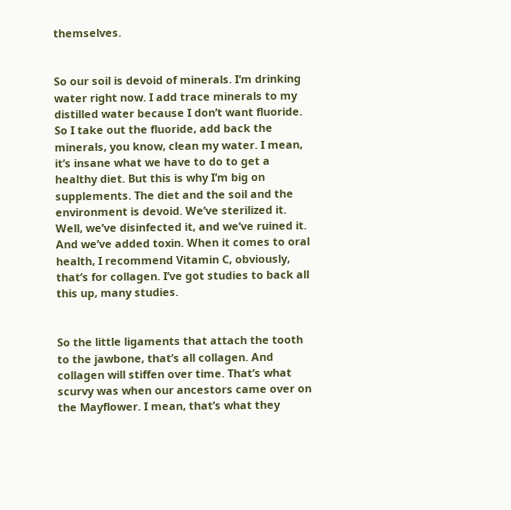themselves.


So our soil is devoid of minerals. I’m drinking water right now. I add trace minerals to my distilled water because I don’t want fluoride. So I take out the fluoride, add back the minerals, you know, clean my water. I mean, it’s insane what we have to do to get a healthy diet. But this is why I’m big on supplements. The diet and the soil and the environment is devoid. We’ve sterilized it. Well, we’ve disinfected it, and we’ve ruined it. And we’ve added toxin. When it comes to oral health, I recommend Vitamin C, obviously, that’s for collagen. I’ve got studies to back all this up, many studies.


So the little ligaments that attach the tooth to the jawbone, that’s all collagen. And collagen will stiffen over time. That’s what scurvy was when our ancestors came over on the Mayflower. I mean, that’s what they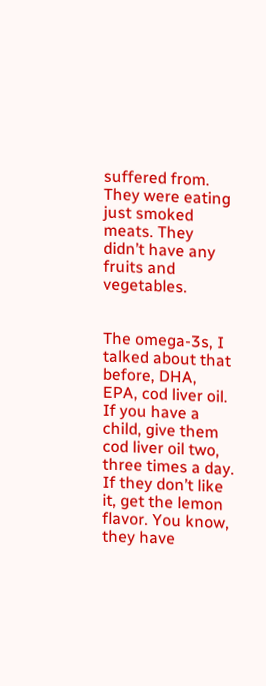suffered from. They were eating just smoked meats. They didn’t have any fruits and vegetables.


The omega-3s, I talked about that before, DHA, EPA, cod liver oil. If you have a child, give them cod liver oil two, three times a day. If they don’t like it, get the lemon flavor. You know, they have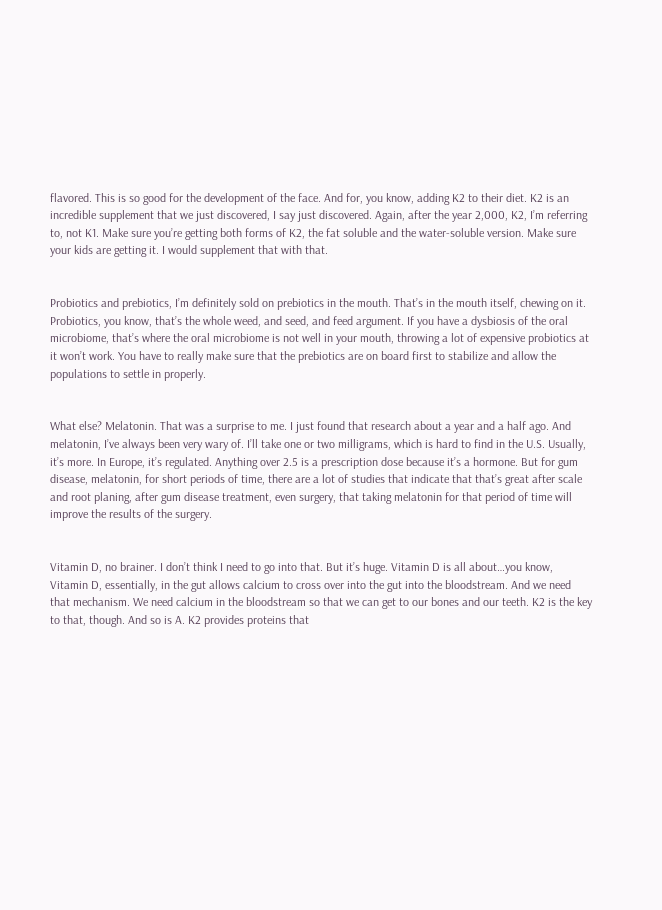flavored. This is so good for the development of the face. And for, you know, adding K2 to their diet. K2 is an incredible supplement that we just discovered, I say just discovered. Again, after the year 2,000, K2, I’m referring to, not K1. Make sure you’re getting both forms of K2, the fat soluble and the water-soluble version. Make sure your kids are getting it. I would supplement that with that.


Probiotics and prebiotics, I’m definitely sold on prebiotics in the mouth. That’s in the mouth itself, chewing on it. Probiotics, you know, that’s the whole weed, and seed, and feed argument. If you have a dysbiosis of the oral microbiome, that’s where the oral microbiome is not well in your mouth, throwing a lot of expensive probiotics at it won’t work. You have to really make sure that the prebiotics are on board first to stabilize and allow the populations to settle in properly.


What else? Melatonin. That was a surprise to me. I just found that research about a year and a half ago. And melatonin, I’ve always been very wary of. I’ll take one or two milligrams, which is hard to find in the U.S. Usually, it’s more. In Europe, it’s regulated. Anything over 2.5 is a prescription dose because it’s a hormone. But for gum disease, melatonin, for short periods of time, there are a lot of studies that indicate that that’s great after scale and root planing, after gum disease treatment, even surgery, that taking melatonin for that period of time will improve the results of the surgery.


Vitamin D, no brainer. I don’t think I need to go into that. But it’s huge. Vitamin D is all about…you know, Vitamin D, essentially, in the gut allows calcium to cross over into the gut into the bloodstream. And we need that mechanism. We need calcium in the bloodstream so that we can get to our bones and our teeth. K2 is the key to that, though. And so is A. K2 provides proteins that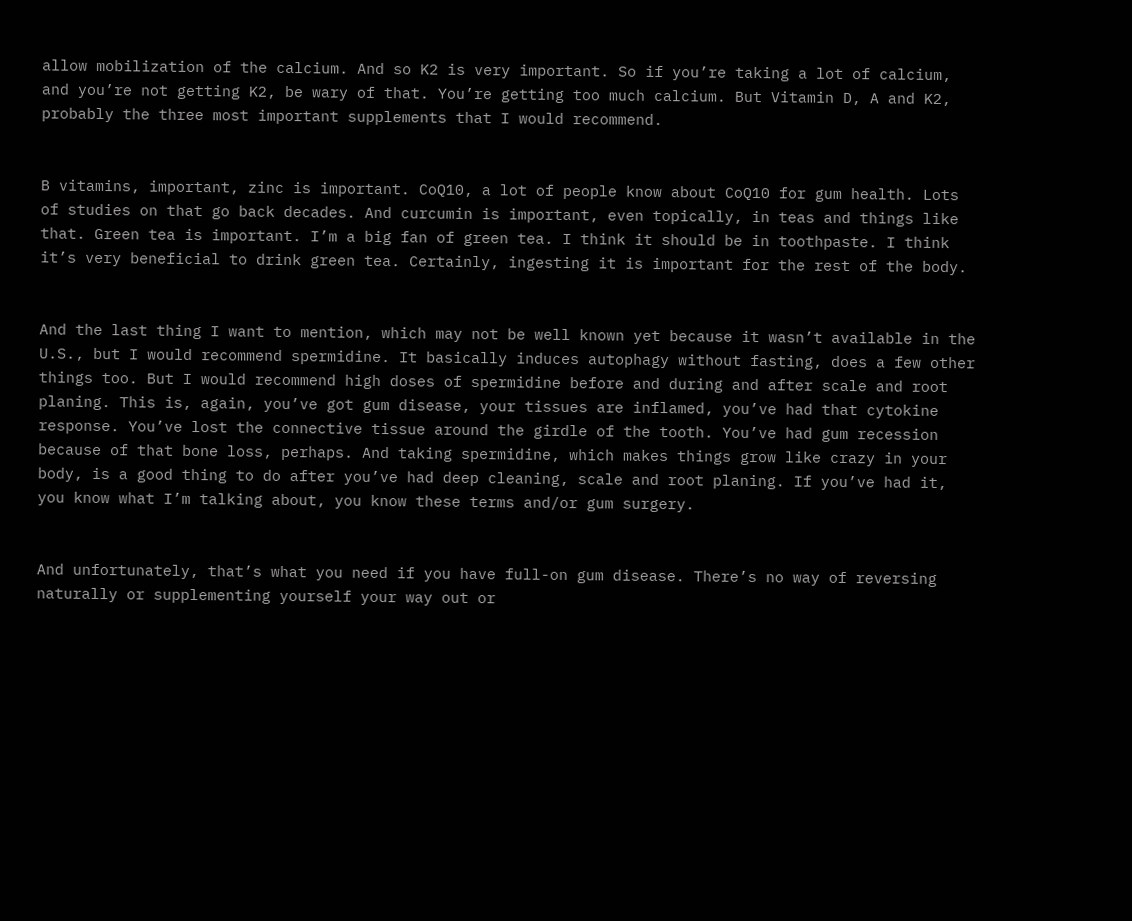allow mobilization of the calcium. And so K2 is very important. So if you’re taking a lot of calcium, and you’re not getting K2, be wary of that. You’re getting too much calcium. But Vitamin D, A and K2, probably the three most important supplements that I would recommend.


B vitamins, important, zinc is important. CoQ10, a lot of people know about CoQ10 for gum health. Lots of studies on that go back decades. And curcumin is important, even topically, in teas and things like that. Green tea is important. I’m a big fan of green tea. I think it should be in toothpaste. I think it’s very beneficial to drink green tea. Certainly, ingesting it is important for the rest of the body.


And the last thing I want to mention, which may not be well known yet because it wasn’t available in the U.S., but I would recommend spermidine. It basically induces autophagy without fasting, does a few other things too. But I would recommend high doses of spermidine before and during and after scale and root planing. This is, again, you’ve got gum disease, your tissues are inflamed, you’ve had that cytokine response. You’ve lost the connective tissue around the girdle of the tooth. You’ve had gum recession because of that bone loss, perhaps. And taking spermidine, which makes things grow like crazy in your body, is a good thing to do after you’ve had deep cleaning, scale and root planing. If you’ve had it, you know what I’m talking about, you know these terms and/or gum surgery.


And unfortunately, that’s what you need if you have full-on gum disease. There’s no way of reversing naturally or supplementing yourself your way out or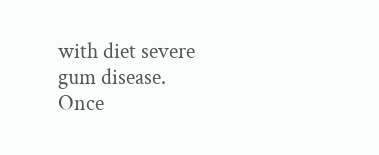with diet severe gum disease. Once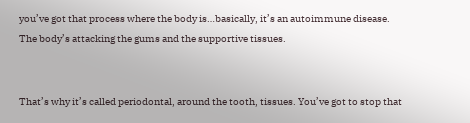you’ve got that process where the body is…basically, it’s an autoimmune disease. The body’s attacking the gums and the supportive tissues.


That’s why it’s called periodontal, around the tooth, tissues. You’ve got to stop that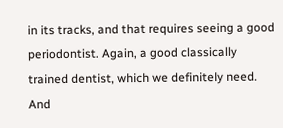in its tracks, and that requires seeing a good periodontist. Again, a good classically trained dentist, which we definitely need. And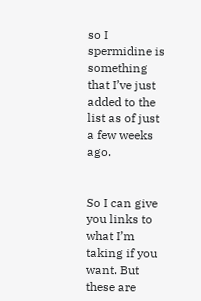so I spermidine is something that I’ve just added to the list as of just a few weeks ago.


So I can give you links to what I’m taking if you want. But these are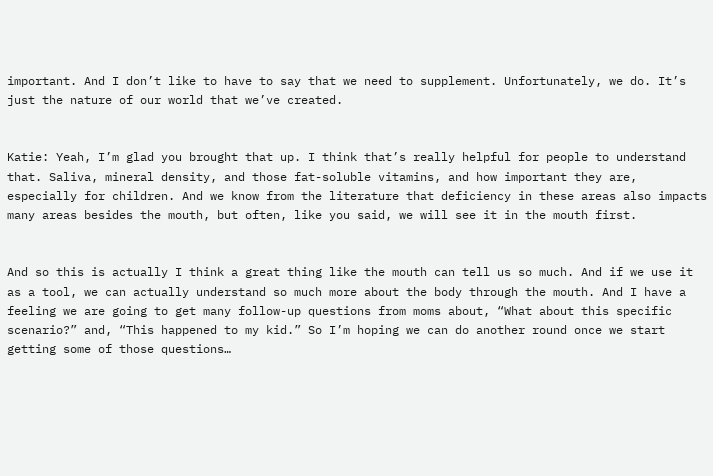important. And I don’t like to have to say that we need to supplement. Unfortunately, we do. It’s just the nature of our world that we’ve created.


Katie: Yeah, I’m glad you brought that up. I think that’s really helpful for people to understand that. Saliva, mineral density, and those fat-soluble vitamins, and how important they are, especially for children. And we know from the literature that deficiency in these areas also impacts many areas besides the mouth, but often, like you said, we will see it in the mouth first.


And so this is actually I think a great thing like the mouth can tell us so much. And if we use it as a tool, we can actually understand so much more about the body through the mouth. And I have a feeling we are going to get many follow-up questions from moms about, “What about this specific scenario?” and, “This happened to my kid.” So I’m hoping we can do another round once we start getting some of those questions…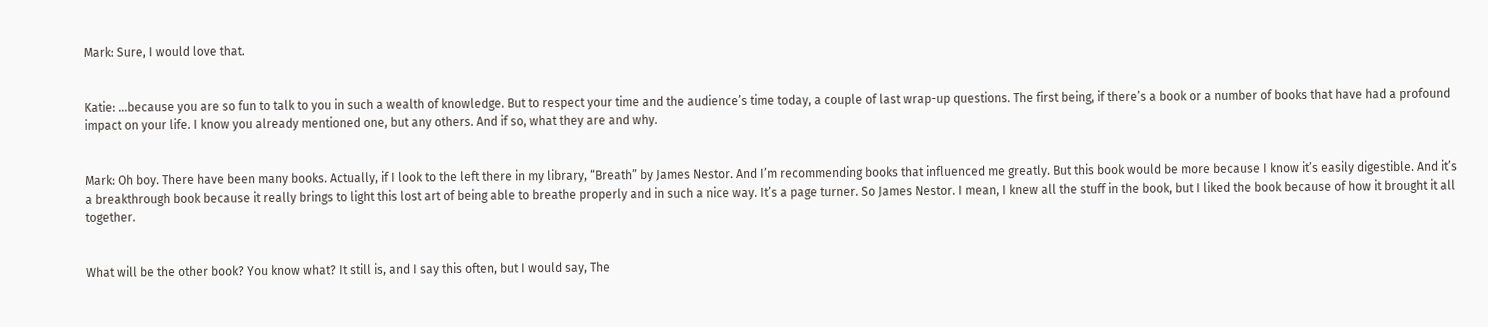Mark: Sure, I would love that.


Katie: …because you are so fun to talk to you in such a wealth of knowledge. But to respect your time and the audience’s time today, a couple of last wrap-up questions. The first being, if there’s a book or a number of books that have had a profound impact on your life. I know you already mentioned one, but any others. And if so, what they are and why.


Mark: Oh boy. There have been many books. Actually, if I look to the left there in my library, “Breath” by James Nestor. And I’m recommending books that influenced me greatly. But this book would be more because I know it’s easily digestible. And it’s a breakthrough book because it really brings to light this lost art of being able to breathe properly and in such a nice way. It’s a page turner. So James Nestor. I mean, I knew all the stuff in the book, but I liked the book because of how it brought it all together.


What will be the other book? You know what? It still is, and I say this often, but I would say, The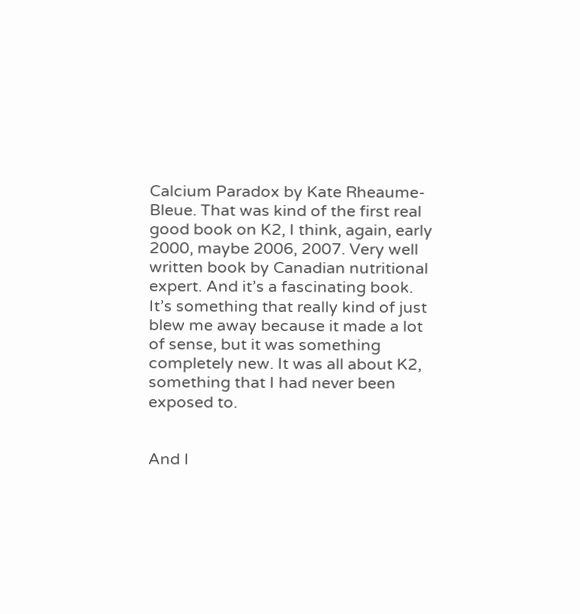Calcium Paradox by Kate Rheaume-Bleue. That was kind of the first real good book on K2, I think, again, early 2000, maybe 2006, 2007. Very well written book by Canadian nutritional expert. And it’s a fascinating book. It’s something that really kind of just blew me away because it made a lot of sense, but it was something completely new. It was all about K2, something that I had never been exposed to.


And I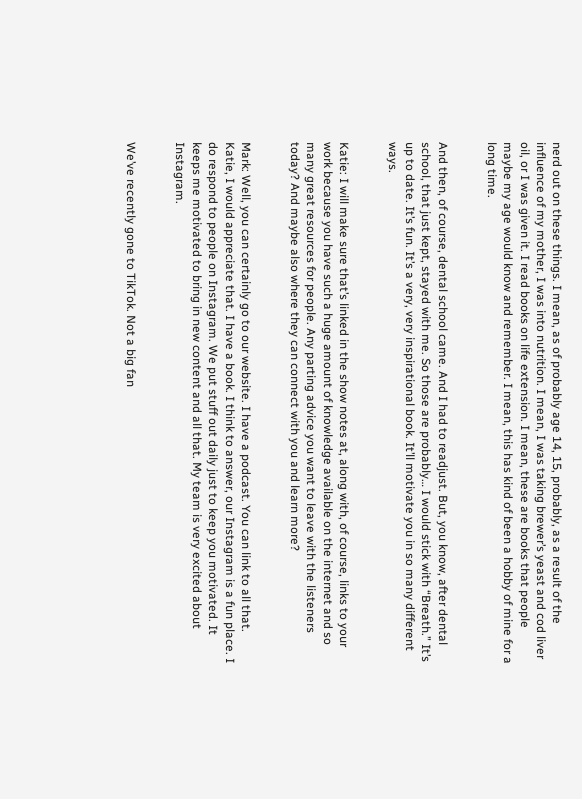nerd out on these things. I mean, as of probably age 14, 15, probably, as a result of the influence of my mother, I was into nutrition. I mean, I was taking brewer’s yeast and cod liver oil, or I was given it. I read books on life extension. I mean, these are books that people maybe my age would know and remember. I mean, this has kind of been a hobby of mine for a long time.


And then, of course, dental school came. And I had to readjust. But, you know, after dental school, that just kept, stayed with me. So those are probably… I would stick with “Breath.” It’s up to date. It’s fun. It’s a very, very inspirational book. It’ll motivate you in so many different ways.


Katie: I will make sure that’s linked in the show notes at, along with, of course, links to your work because you have such a huge amount of knowledge available on the internet and so many great resources for people. Any parting advice you want to leave with the listeners today? And maybe also where they can connect with you and learn more?


Mark: Well, you can certainly go to our website. I have a podcast. You can link to all that. Katie, I would appreciate that. I have a book. I think to answer, our Instagram is a fun place. I do respond to people on Instagram. We put stuff out daily just to keep you motivated. It keeps me motivated to bring in new content and all that. My team is very excited about Instagram.


We’ve recently gone to TikTok. Not a big fan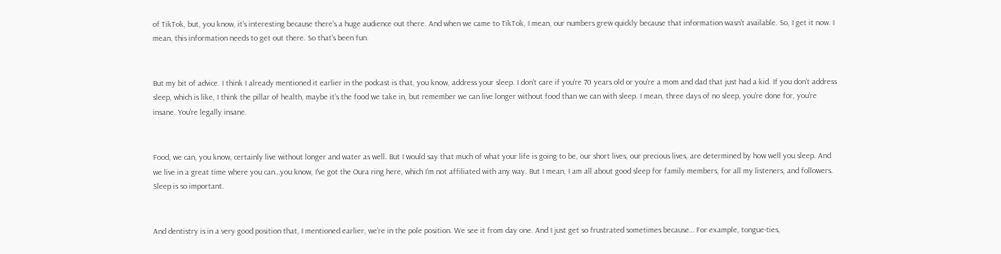of TikTok, but, you know, it’s interesting because there’s a huge audience out there. And when we came to TikTok, I mean, our numbers grew quickly because that information wasn’t available. So, I get it now. I mean, this information needs to get out there. So that’s been fun.


But my bit of advice. I think I already mentioned it earlier in the podcast is that, you know, address your sleep. I don’t care if you’re 70 years old or you’re a mom and dad that just had a kid. If you don’t address sleep, which is like, I think the pillar of health, maybe it’s the food we take in, but remember we can live longer without food than we can with sleep. I mean, three days of no sleep, you’re done for, you’re insane. You’re legally insane.


Food, we can, you know, certainly live without longer and water as well. But I would say that much of what your life is going to be, our short lives, our precious lives, are determined by how well you sleep. And we live in a great time where you can…you know, I’ve got the Oura ring here, which I’m not affiliated with any way. But I mean, I am all about good sleep for family members, for all my listeners, and followers. Sleep is so important.


And dentistry is in a very good position that, I mentioned earlier, we’re in the pole position. We see it from day one. And I just get so frustrated sometimes because… For example, tongue-ties,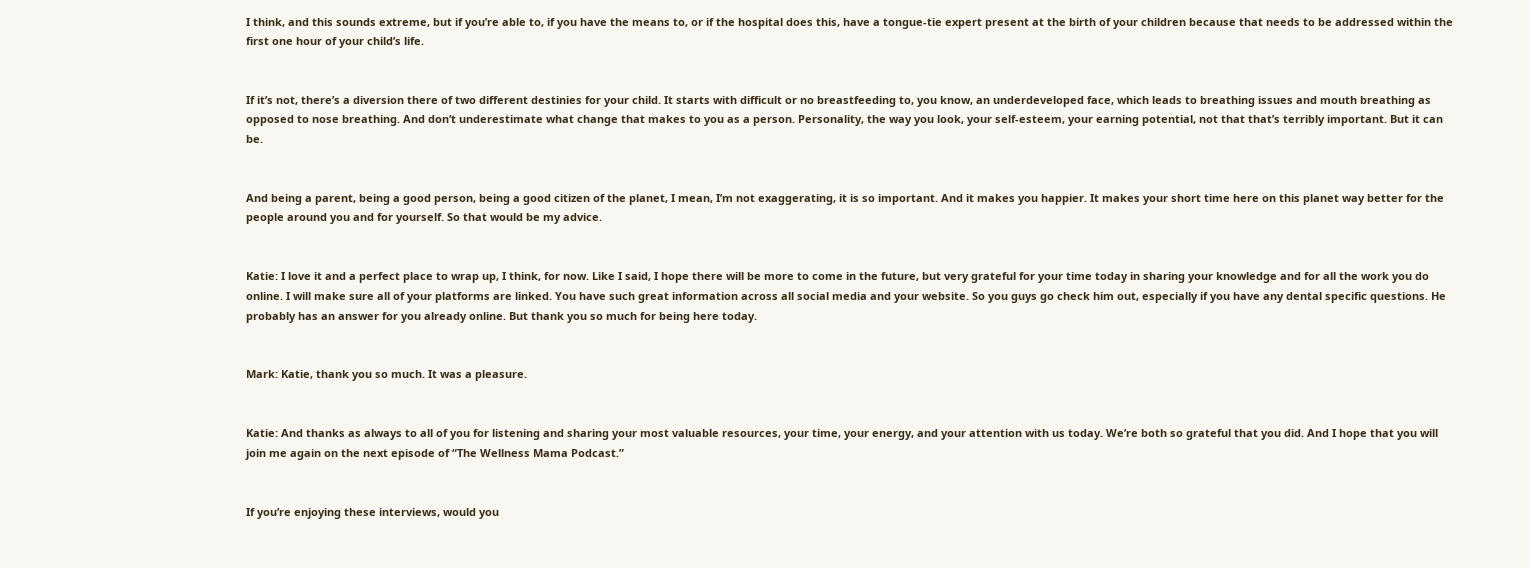I think, and this sounds extreme, but if you’re able to, if you have the means to, or if the hospital does this, have a tongue-tie expert present at the birth of your children because that needs to be addressed within the first one hour of your child’s life.


If it’s not, there’s a diversion there of two different destinies for your child. It starts with difficult or no breastfeeding to, you know, an underdeveloped face, which leads to breathing issues and mouth breathing as opposed to nose breathing. And don’t underestimate what change that makes to you as a person. Personality, the way you look, your self-esteem, your earning potential, not that that’s terribly important. But it can be.


And being a parent, being a good person, being a good citizen of the planet, I mean, I’m not exaggerating, it is so important. And it makes you happier. It makes your short time here on this planet way better for the people around you and for yourself. So that would be my advice.


Katie: I love it and a perfect place to wrap up, I think, for now. Like I said, I hope there will be more to come in the future, but very grateful for your time today in sharing your knowledge and for all the work you do online. I will make sure all of your platforms are linked. You have such great information across all social media and your website. So you guys go check him out, especially if you have any dental specific questions. He probably has an answer for you already online. But thank you so much for being here today.


Mark: Katie, thank you so much. It was a pleasure.


Katie: And thanks as always to all of you for listening and sharing your most valuable resources, your time, your energy, and your attention with us today. We’re both so grateful that you did. And I hope that you will join me again on the next episode of “The Wellness Mama Podcast.”


If you’re enjoying these interviews, would you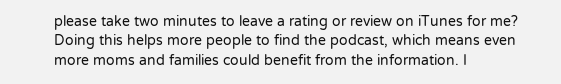please take two minutes to leave a rating or review on iTunes for me? Doing this helps more people to find the podcast, which means even more moms and families could benefit from the information. I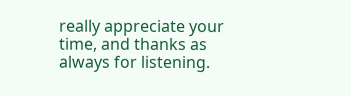really appreciate your time, and thanks as always for listening.